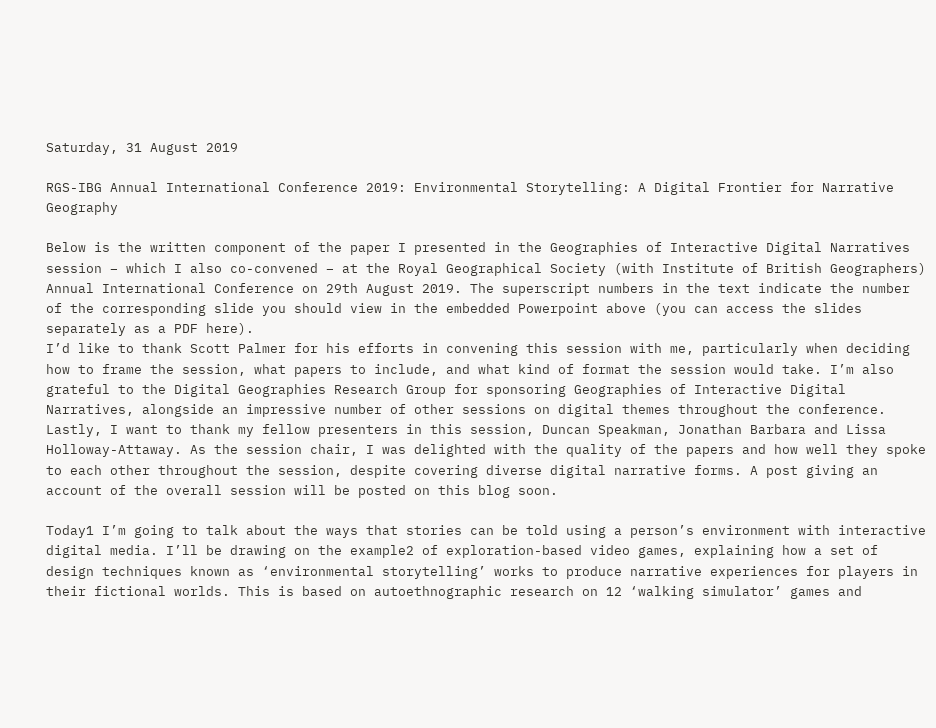Saturday, 31 August 2019

RGS-IBG Annual International Conference 2019: Environmental Storytelling: A Digital Frontier for Narrative Geography

Below is the written component of the paper I presented in the Geographies of Interactive Digital Narratives session – which I also co-convened – at the Royal Geographical Society (with Institute of British Geographers) Annual International Conference on 29th August 2019. The superscript numbers in the text indicate the number of the corresponding slide you should view in the embedded Powerpoint above (you can access the slides separately as a PDF here).
I’d like to thank Scott Palmer for his efforts in convening this session with me, particularly when deciding how to frame the session, what papers to include, and what kind of format the session would take. I’m also grateful to the Digital Geographies Research Group for sponsoring Geographies of Interactive Digital Narratives, alongside an impressive number of other sessions on digital themes throughout the conference. Lastly, I want to thank my fellow presenters in this session, Duncan Speakman, Jonathan Barbara and Lissa Holloway-Attaway. As the session chair, I was delighted with the quality of the papers and how well they spoke to each other throughout the session, despite covering diverse digital narrative forms. A post giving an account of the overall session will be posted on this blog soon.

Today1 I’m going to talk about the ways that stories can be told using a person’s environment with interactive digital media. I’ll be drawing on the example2 of exploration-based video games, explaining how a set of design techniques known as ‘environmental storytelling’ works to produce narrative experiences for players in their fictional worlds. This is based on autoethnographic research on 12 ‘walking simulator’ games and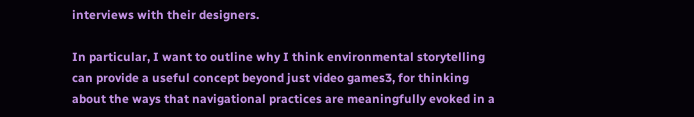interviews with their designers.

In particular, I want to outline why I think environmental storytelling can provide a useful concept beyond just video games3, for thinking about the ways that navigational practices are meaningfully evoked in a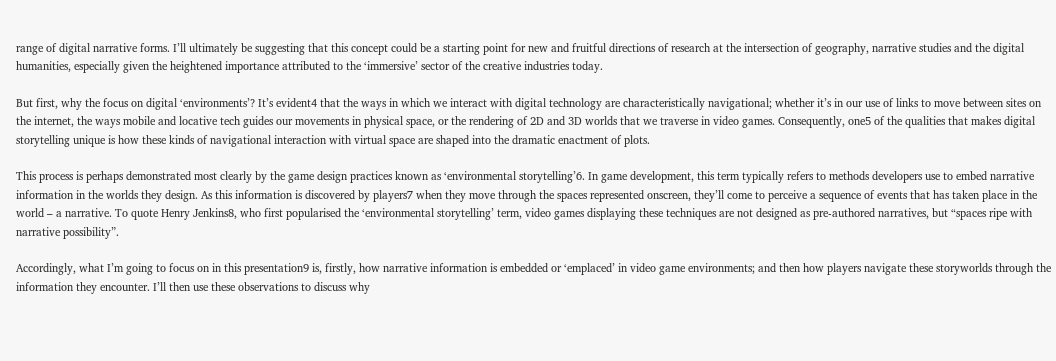range of digital narrative forms. I’ll ultimately be suggesting that this concept could be a starting point for new and fruitful directions of research at the intersection of geography, narrative studies and the digital humanities, especially given the heightened importance attributed to the ‘immersive’ sector of the creative industries today.

But first, why the focus on digital ‘environments’? It’s evident4 that the ways in which we interact with digital technology are characteristically navigational; whether it’s in our use of links to move between sites on the internet, the ways mobile and locative tech guides our movements in physical space, or the rendering of 2D and 3D worlds that we traverse in video games. Consequently, one5 of the qualities that makes digital storytelling unique is how these kinds of navigational interaction with virtual space are shaped into the dramatic enactment of plots.

This process is perhaps demonstrated most clearly by the game design practices known as ‘environmental storytelling’6. In game development, this term typically refers to methods developers use to embed narrative information in the worlds they design. As this information is discovered by players7 when they move through the spaces represented onscreen, they’ll come to perceive a sequence of events that has taken place in the world – a narrative. To quote Henry Jenkins8, who first popularised the ‘environmental storytelling’ term, video games displaying these techniques are not designed as pre-authored narratives, but “spaces ripe with narrative possibility”.

Accordingly, what I’m going to focus on in this presentation9 is, firstly, how narrative information is embedded or ‘emplaced’ in video game environments; and then how players navigate these storyworlds through the information they encounter. I’ll then use these observations to discuss why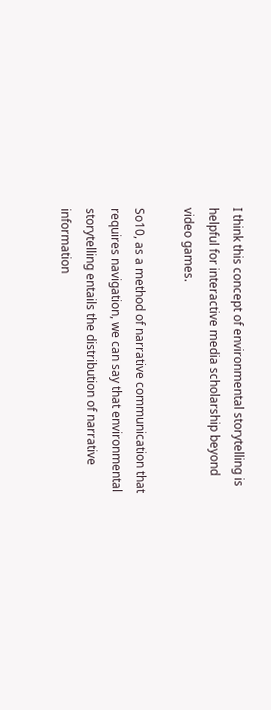I think this concept of environmental storytelling is helpful for interactive media scholarship beyond video games.

So10, as a method of narrative communication that requires navigation, we can say that environmental storytelling entails the distribution of narrative information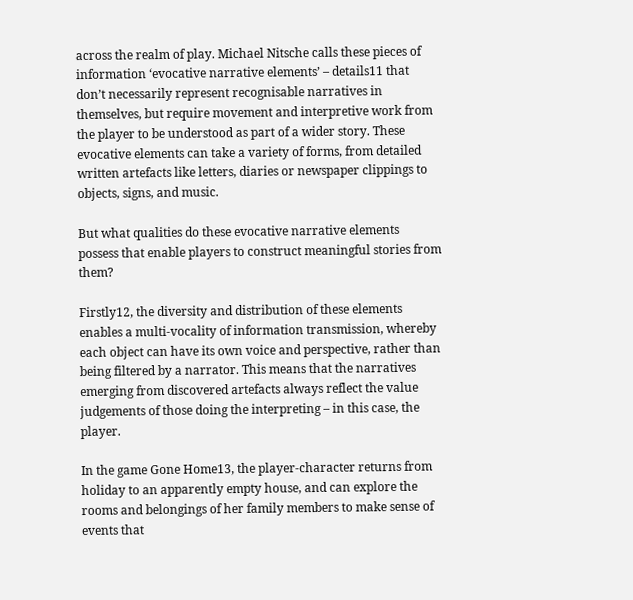across the realm of play. Michael Nitsche calls these pieces of information ‘evocative narrative elements’ – details11 that don’t necessarily represent recognisable narratives in themselves, but require movement and interpretive work from the player to be understood as part of a wider story. These evocative elements can take a variety of forms, from detailed written artefacts like letters, diaries or newspaper clippings to objects, signs, and music.

But what qualities do these evocative narrative elements possess that enable players to construct meaningful stories from them?

Firstly12, the diversity and distribution of these elements enables a multi-vocality of information transmission, whereby each object can have its own voice and perspective, rather than being filtered by a narrator. This means that the narratives emerging from discovered artefacts always reflect the value judgements of those doing the interpreting – in this case, the player.

In the game Gone Home13, the player-character returns from holiday to an apparently empty house, and can explore the rooms and belongings of her family members to make sense of events that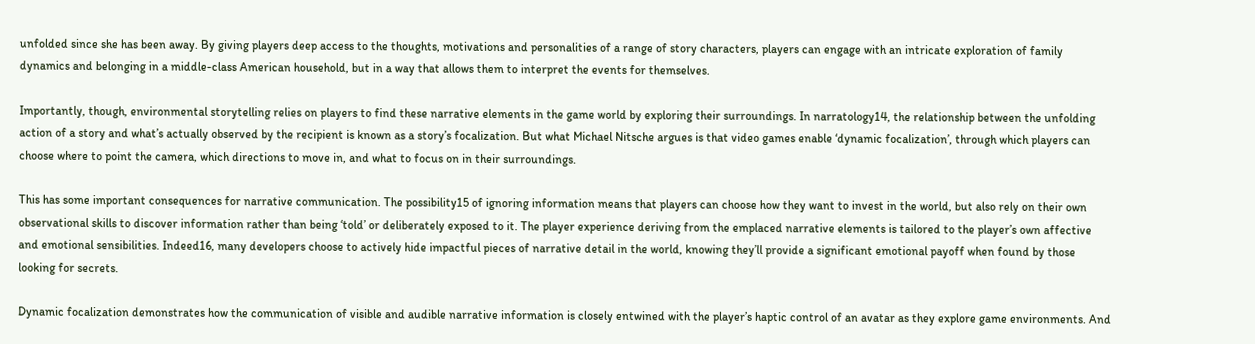unfolded since she has been away. By giving players deep access to the thoughts, motivations and personalities of a range of story characters, players can engage with an intricate exploration of family dynamics and belonging in a middle-class American household, but in a way that allows them to interpret the events for themselves.

Importantly, though, environmental storytelling relies on players to find these narrative elements in the game world by exploring their surroundings. In narratology14, the relationship between the unfolding action of a story and what’s actually observed by the recipient is known as a story’s focalization. But what Michael Nitsche argues is that video games enable ‘dynamic focalization’, through which players can choose where to point the camera, which directions to move in, and what to focus on in their surroundings.

This has some important consequences for narrative communication. The possibility15 of ignoring information means that players can choose how they want to invest in the world, but also rely on their own observational skills to discover information rather than being ‘told’ or deliberately exposed to it. The player experience deriving from the emplaced narrative elements is tailored to the player’s own affective and emotional sensibilities. Indeed16, many developers choose to actively hide impactful pieces of narrative detail in the world, knowing they’ll provide a significant emotional payoff when found by those looking for secrets.

Dynamic focalization demonstrates how the communication of visible and audible narrative information is closely entwined with the player’s haptic control of an avatar as they explore game environments. And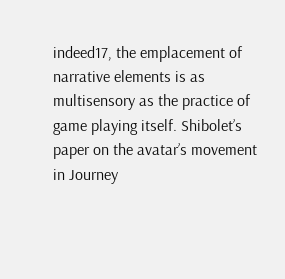indeed17, the emplacement of narrative elements is as multisensory as the practice of game playing itself. Shibolet’s paper on the avatar’s movement in Journey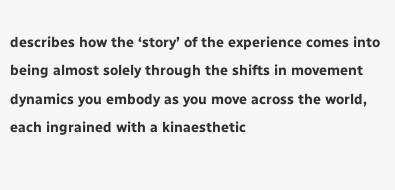describes how the ‘story’ of the experience comes into being almost solely through the shifts in movement dynamics you embody as you move across the world, each ingrained with a kinaesthetic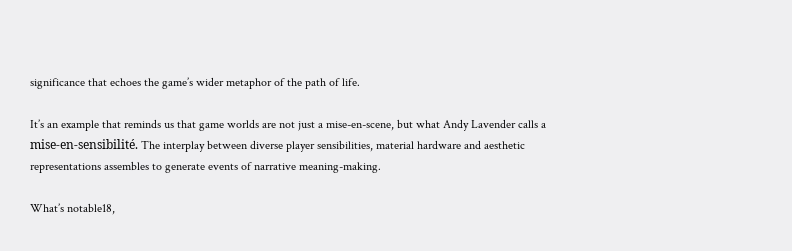significance that echoes the game’s wider metaphor of the path of life.

It’s an example that reminds us that game worlds are not just a mise-en-scene, but what Andy Lavender calls a mise-en-sensibilité. The interplay between diverse player sensibilities, material hardware and aesthetic representations assembles to generate events of narrative meaning-making.

What’s notable18,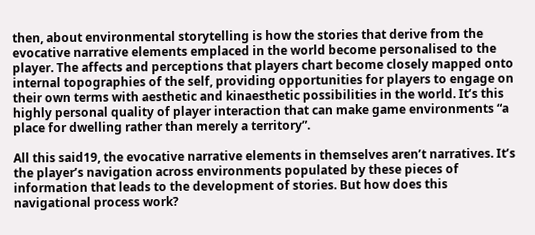then, about environmental storytelling is how the stories that derive from the evocative narrative elements emplaced in the world become personalised to the player. The affects and perceptions that players chart become closely mapped onto internal topographies of the self, providing opportunities for players to engage on their own terms with aesthetic and kinaesthetic possibilities in the world. It’s this highly personal quality of player interaction that can make game environments “a place for dwelling rather than merely a territory”.

All this said19, the evocative narrative elements in themselves aren’t narratives. It’s the player’s navigation across environments populated by these pieces of information that leads to the development of stories. But how does this navigational process work?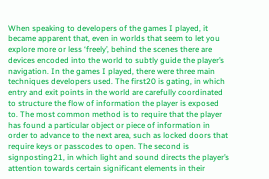When speaking to developers of the games I played, it became apparent that, even in worlds that seem to let you explore more or less ‘freely’, behind the scenes there are devices encoded into the world to subtly guide the player’s navigation. In the games I played, there were three main techniques developers used. The first20 is gating, in which entry and exit points in the world are carefully coordinated to structure the flow of information the player is exposed to. The most common method is to require that the player has found a particular object or piece of information in order to advance to the next area, such as locked doors that require keys or passcodes to open. The second is signposting21, in which light and sound directs the player’s attention towards certain significant elements in their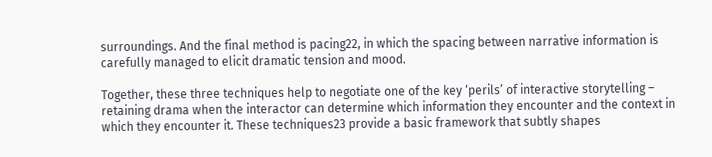surroundings. And the final method is pacing22, in which the spacing between narrative information is carefully managed to elicit dramatic tension and mood.

Together, these three techniques help to negotiate one of the key ‘perils’ of interactive storytelling – retaining drama when the interactor can determine which information they encounter and the context in which they encounter it. These techniques23 provide a basic framework that subtly shapes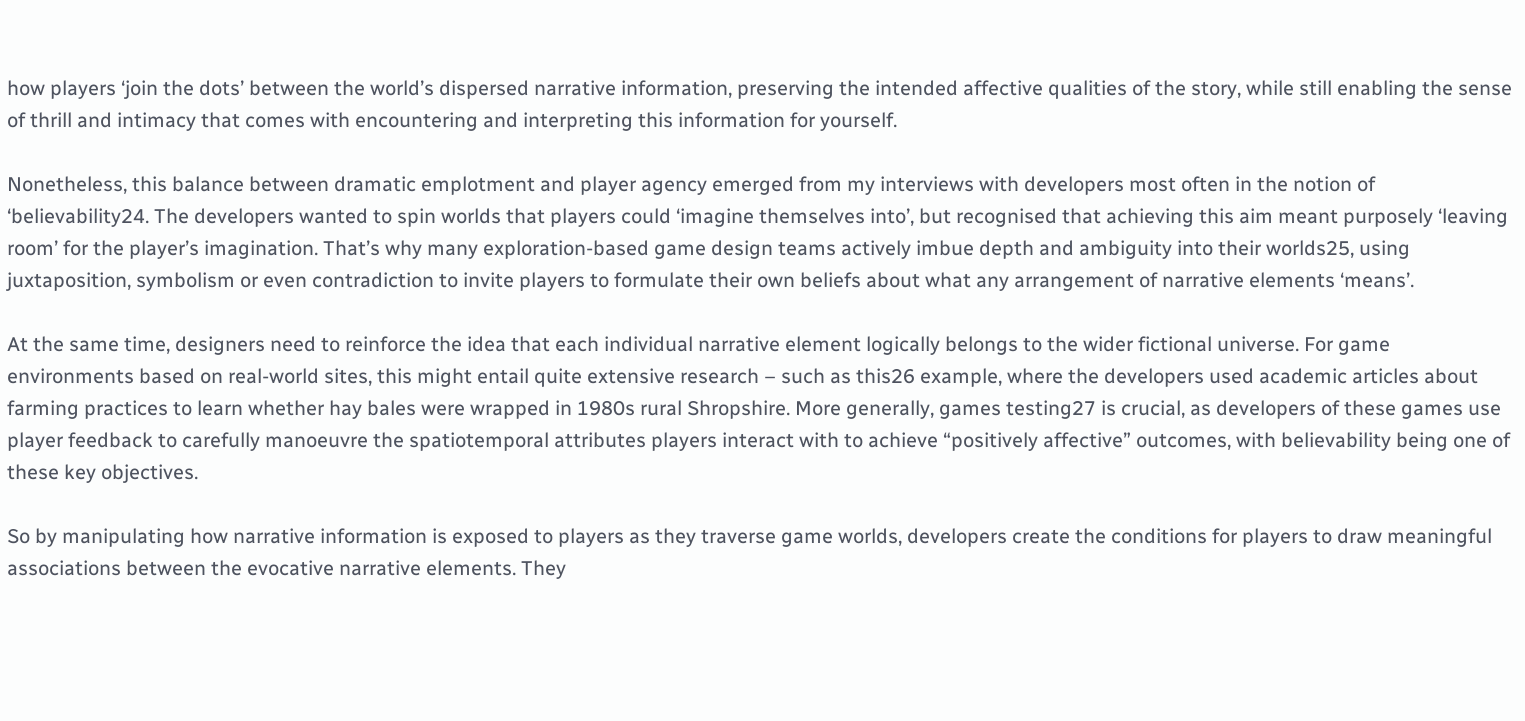how players ‘join the dots’ between the world’s dispersed narrative information, preserving the intended affective qualities of the story, while still enabling the sense of thrill and intimacy that comes with encountering and interpreting this information for yourself.

Nonetheless, this balance between dramatic emplotment and player agency emerged from my interviews with developers most often in the notion of ‘believability24. The developers wanted to spin worlds that players could ‘imagine themselves into’, but recognised that achieving this aim meant purposely ‘leaving room’ for the player’s imagination. That’s why many exploration-based game design teams actively imbue depth and ambiguity into their worlds25, using juxtaposition, symbolism or even contradiction to invite players to formulate their own beliefs about what any arrangement of narrative elements ‘means’.

At the same time, designers need to reinforce the idea that each individual narrative element logically belongs to the wider fictional universe. For game environments based on real-world sites, this might entail quite extensive research – such as this26 example, where the developers used academic articles about farming practices to learn whether hay bales were wrapped in 1980s rural Shropshire. More generally, games testing27 is crucial, as developers of these games use player feedback to carefully manoeuvre the spatiotemporal attributes players interact with to achieve “positively affective” outcomes, with believability being one of these key objectives.

So by manipulating how narrative information is exposed to players as they traverse game worlds, developers create the conditions for players to draw meaningful associations between the evocative narrative elements. They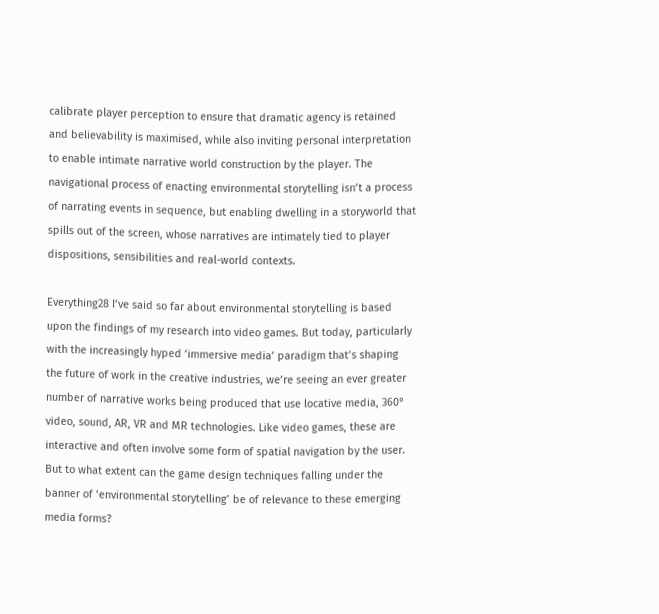calibrate player perception to ensure that dramatic agency is retained and believability is maximised, while also inviting personal interpretation to enable intimate narrative world construction by the player. The navigational process of enacting environmental storytelling isn’t a process of narrating events in sequence, but enabling dwelling in a storyworld that spills out of the screen, whose narratives are intimately tied to player dispositions, sensibilities and real-world contexts.

Everything28 I’ve said so far about environmental storytelling is based upon the findings of my research into video games. But today, particularly with the increasingly hyped ‘immersive media’ paradigm that’s shaping the future of work in the creative industries, we’re seeing an ever greater number of narrative works being produced that use locative media, 360° video, sound, AR, VR and MR technologies. Like video games, these are interactive and often involve some form of spatial navigation by the user. But to what extent can the game design techniques falling under the banner of ‘environmental storytelling’ be of relevance to these emerging media forms?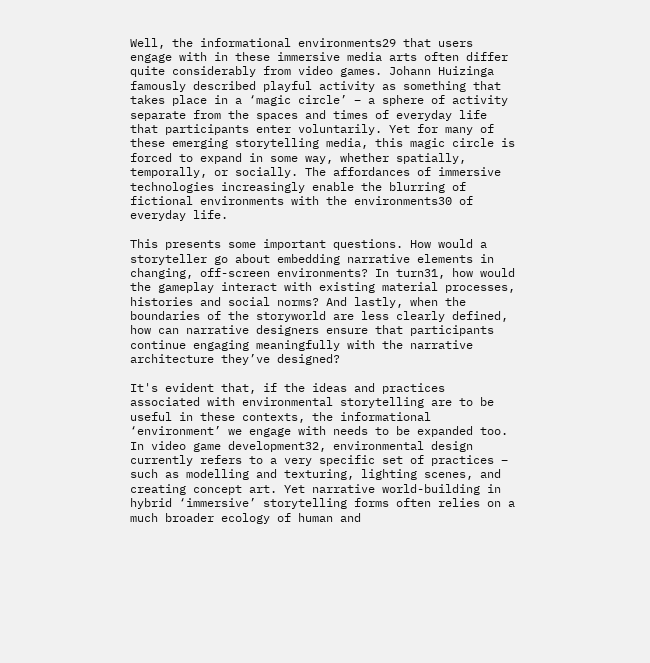Well, the informational environments29 that users engage with in these immersive media arts often differ quite considerably from video games. Johann Huizinga famously described playful activity as something that takes place in a ‘magic circle’ – a sphere of activity separate from the spaces and times of everyday life that participants enter voluntarily. Yet for many of these emerging storytelling media, this magic circle is forced to expand in some way, whether spatially, temporally, or socially. The affordances of immersive technologies increasingly enable the blurring of fictional environments with the environments30 of everyday life.

This presents some important questions. How would a storyteller go about embedding narrative elements in changing, off-screen environments? In turn31, how would the gameplay interact with existing material processes, histories and social norms? And lastly, when the boundaries of the storyworld are less clearly defined, how can narrative designers ensure that participants continue engaging meaningfully with the narrative architecture they’ve designed?

It's evident that, if the ideas and practices associated with environmental storytelling are to be useful in these contexts, the informational ‘environment’ we engage with needs to be expanded too. In video game development32, environmental design currently refers to a very specific set of practices – such as modelling and texturing, lighting scenes, and creating concept art. Yet narrative world-building in hybrid ‘immersive’ storytelling forms often relies on a much broader ecology of human and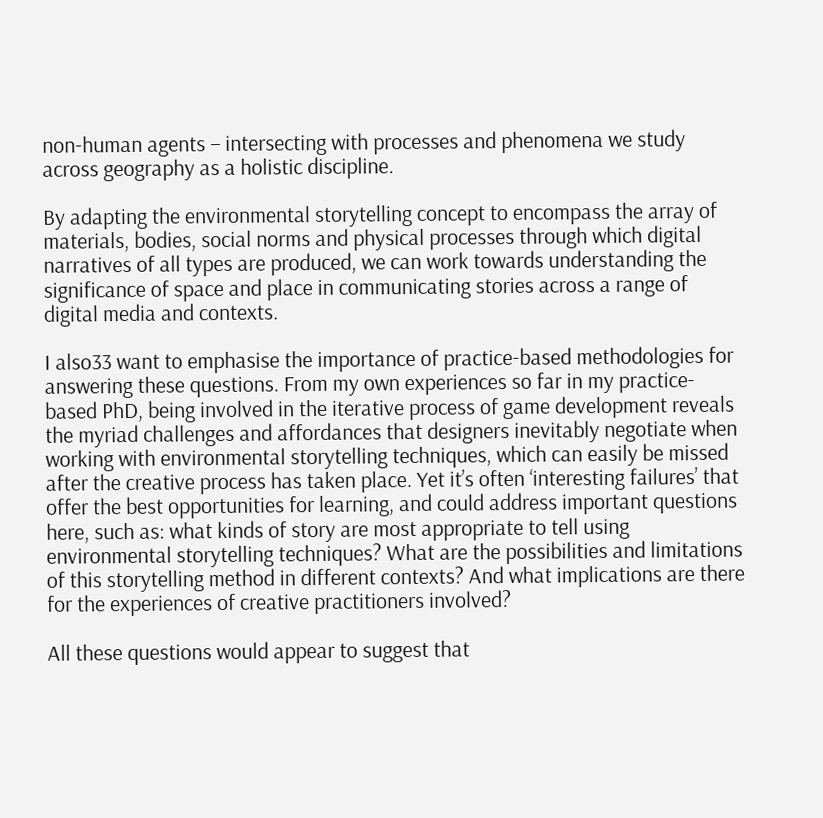non-human agents – intersecting with processes and phenomena we study across geography as a holistic discipline.

By adapting the environmental storytelling concept to encompass the array of materials, bodies, social norms and physical processes through which digital narratives of all types are produced, we can work towards understanding the significance of space and place in communicating stories across a range of digital media and contexts.

I also33 want to emphasise the importance of practice-based methodologies for answering these questions. From my own experiences so far in my practice-based PhD, being involved in the iterative process of game development reveals the myriad challenges and affordances that designers inevitably negotiate when working with environmental storytelling techniques, which can easily be missed after the creative process has taken place. Yet it’s often ‘interesting failures’ that offer the best opportunities for learning, and could address important questions here, such as: what kinds of story are most appropriate to tell using environmental storytelling techniques? What are the possibilities and limitations of this storytelling method in different contexts? And what implications are there for the experiences of creative practitioners involved?

All these questions would appear to suggest that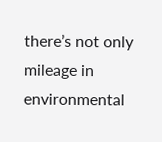there’s not only mileage in environmental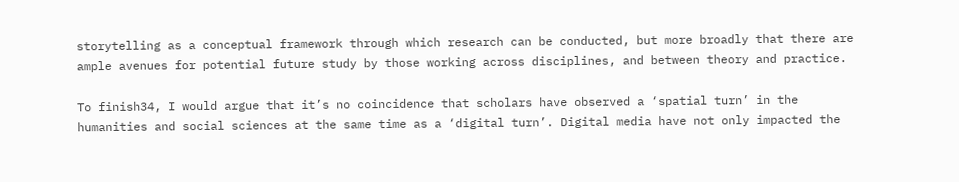storytelling as a conceptual framework through which research can be conducted, but more broadly that there are ample avenues for potential future study by those working across disciplines, and between theory and practice.

To finish34, I would argue that it’s no coincidence that scholars have observed a ‘spatial turn’ in the humanities and social sciences at the same time as a ‘digital turn’. Digital media have not only impacted the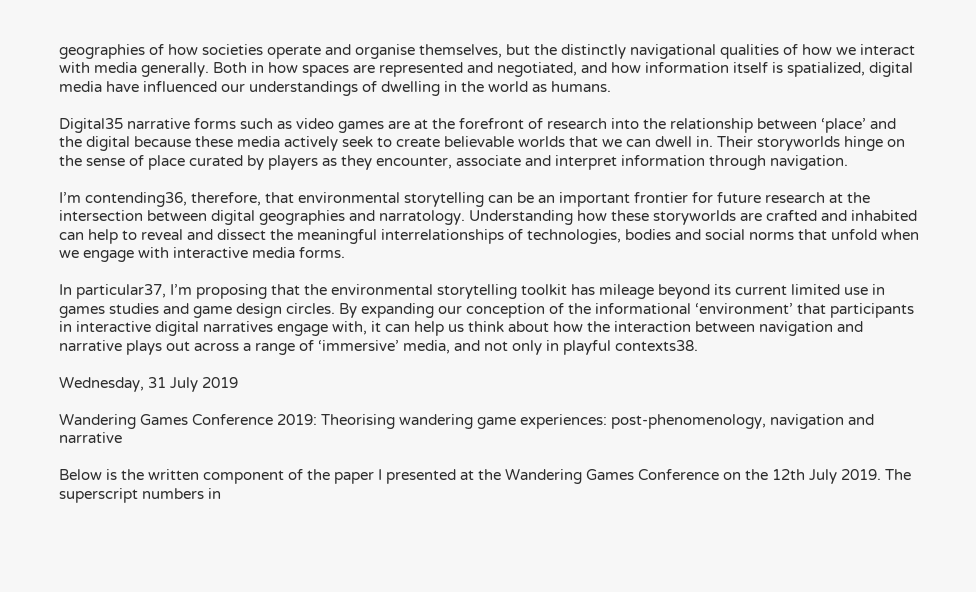geographies of how societies operate and organise themselves, but the distinctly navigational qualities of how we interact with media generally. Both in how spaces are represented and negotiated, and how information itself is spatialized, digital media have influenced our understandings of dwelling in the world as humans.

Digital35 narrative forms such as video games are at the forefront of research into the relationship between ‘place’ and the digital because these media actively seek to create believable worlds that we can dwell in. Their storyworlds hinge on the sense of place curated by players as they encounter, associate and interpret information through navigation.

I’m contending36, therefore, that environmental storytelling can be an important frontier for future research at the intersection between digital geographies and narratology. Understanding how these storyworlds are crafted and inhabited can help to reveal and dissect the meaningful interrelationships of technologies, bodies and social norms that unfold when we engage with interactive media forms.

In particular37, I’m proposing that the environmental storytelling toolkit has mileage beyond its current limited use in games studies and game design circles. By expanding our conception of the informational ‘environment’ that participants in interactive digital narratives engage with, it can help us think about how the interaction between navigation and narrative plays out across a range of ‘immersive’ media, and not only in playful contexts38.

Wednesday, 31 July 2019

Wandering Games Conference 2019: Theorising wandering game experiences: post-phenomenology, navigation and narrative

Below is the written component of the paper I presented at the Wandering Games Conference on the 12th July 2019. The superscript numbers in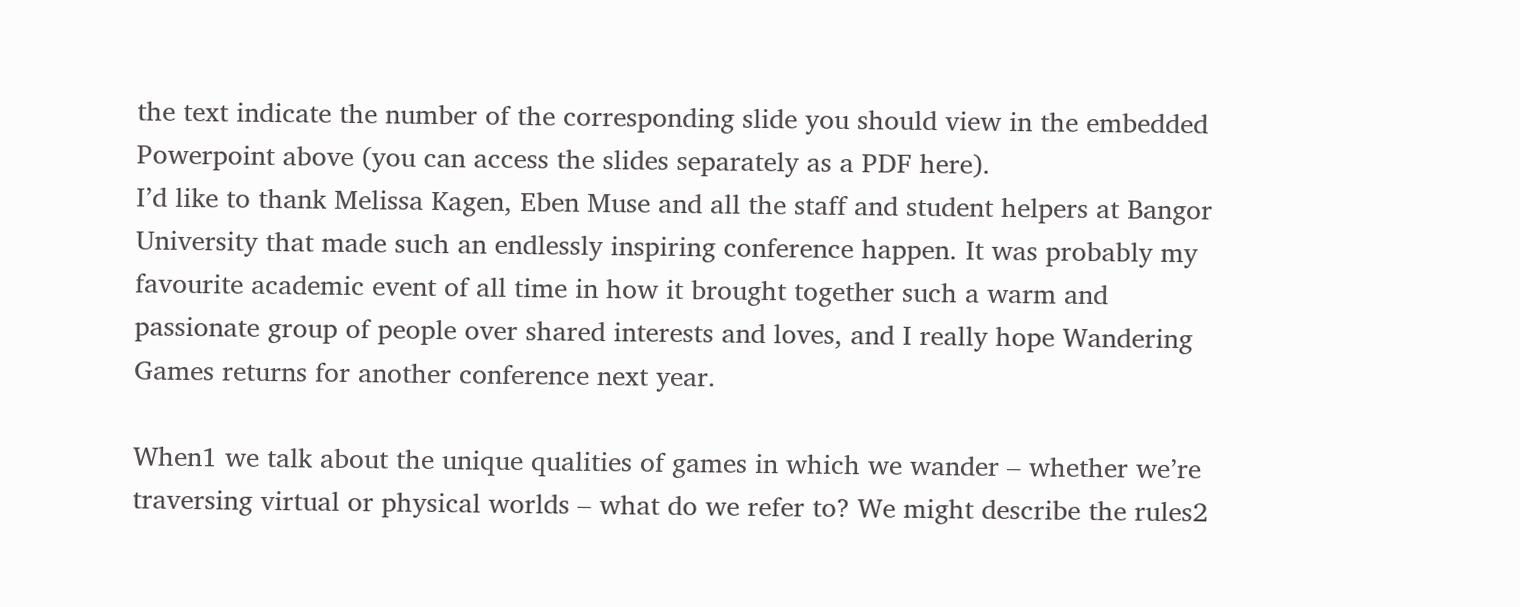the text indicate the number of the corresponding slide you should view in the embedded Powerpoint above (you can access the slides separately as a PDF here).
I’d like to thank Melissa Kagen, Eben Muse and all the staff and student helpers at Bangor University that made such an endlessly inspiring conference happen. It was probably my favourite academic event of all time in how it brought together such a warm and passionate group of people over shared interests and loves, and I really hope Wandering Games returns for another conference next year.

When1 we talk about the unique qualities of games in which we wander – whether we’re traversing virtual or physical worlds – what do we refer to? We might describe the rules2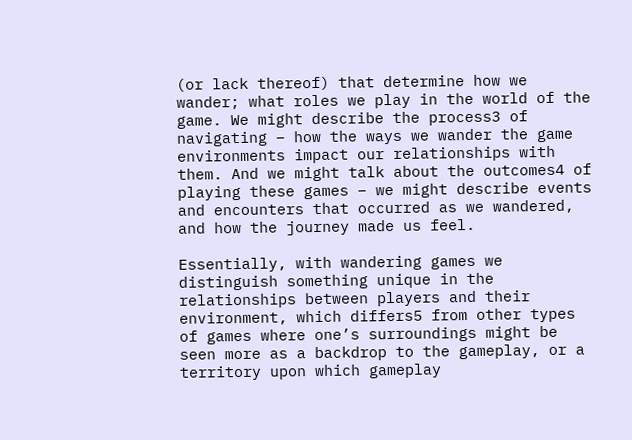(or lack thereof) that determine how we wander; what roles we play in the world of the game. We might describe the process3 of navigating – how the ways we wander the game environments impact our relationships with them. And we might talk about the outcomes4 of playing these games – we might describe events and encounters that occurred as we wandered, and how the journey made us feel.

Essentially, with wandering games we distinguish something unique in the relationships between players and their environment, which differs5 from other types of games where one’s surroundings might be seen more as a backdrop to the gameplay, or a territory upon which gameplay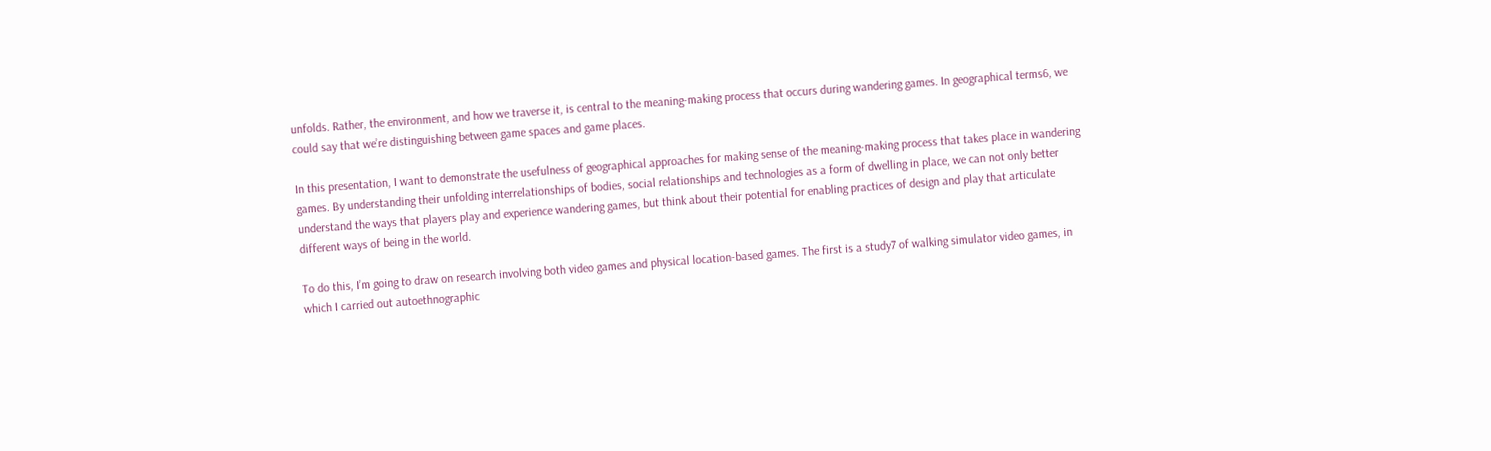unfolds. Rather, the environment, and how we traverse it, is central to the meaning-making process that occurs during wandering games. In geographical terms6, we could say that we’re distinguishing between game spaces and game places.

In this presentation, I want to demonstrate the usefulness of geographical approaches for making sense of the meaning-making process that takes place in wandering games. By understanding their unfolding interrelationships of bodies, social relationships and technologies as a form of dwelling in place, we can not only better understand the ways that players play and experience wandering games, but think about their potential for enabling practices of design and play that articulate different ways of being in the world.

To do this, I’m going to draw on research involving both video games and physical location-based games. The first is a study7 of walking simulator video games, in which I carried out autoethnographic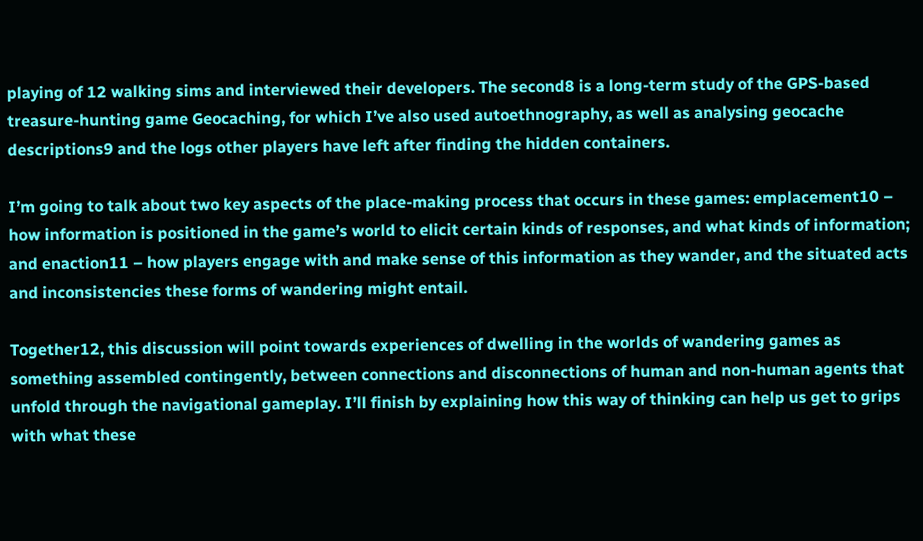playing of 12 walking sims and interviewed their developers. The second8 is a long-term study of the GPS-based treasure-hunting game Geocaching, for which I’ve also used autoethnography, as well as analysing geocache descriptions9 and the logs other players have left after finding the hidden containers.

I’m going to talk about two key aspects of the place-making process that occurs in these games: emplacement10 – how information is positioned in the game’s world to elicit certain kinds of responses, and what kinds of information; and enaction11 – how players engage with and make sense of this information as they wander, and the situated acts and inconsistencies these forms of wandering might entail.

Together12, this discussion will point towards experiences of dwelling in the worlds of wandering games as something assembled contingently, between connections and disconnections of human and non-human agents that unfold through the navigational gameplay. I’ll finish by explaining how this way of thinking can help us get to grips with what these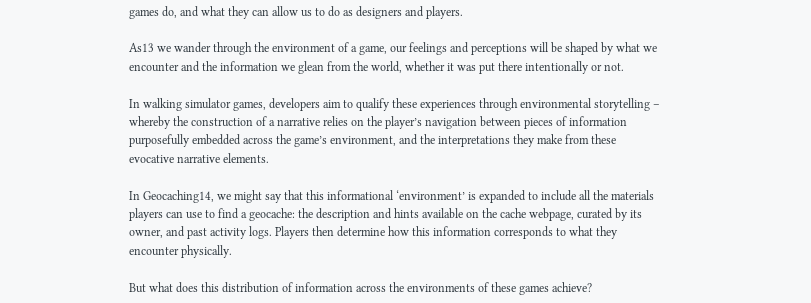games do, and what they can allow us to do as designers and players.

As13 we wander through the environment of a game, our feelings and perceptions will be shaped by what we encounter and the information we glean from the world, whether it was put there intentionally or not.

In walking simulator games, developers aim to qualify these experiences through environmental storytelling – whereby the construction of a narrative relies on the player’s navigation between pieces of information purposefully embedded across the game’s environment, and the interpretations they make from these evocative narrative elements.

In Geocaching14, we might say that this informational ‘environment’ is expanded to include all the materials players can use to find a geocache: the description and hints available on the cache webpage, curated by its owner, and past activity logs. Players then determine how this information corresponds to what they encounter physically.

But what does this distribution of information across the environments of these games achieve?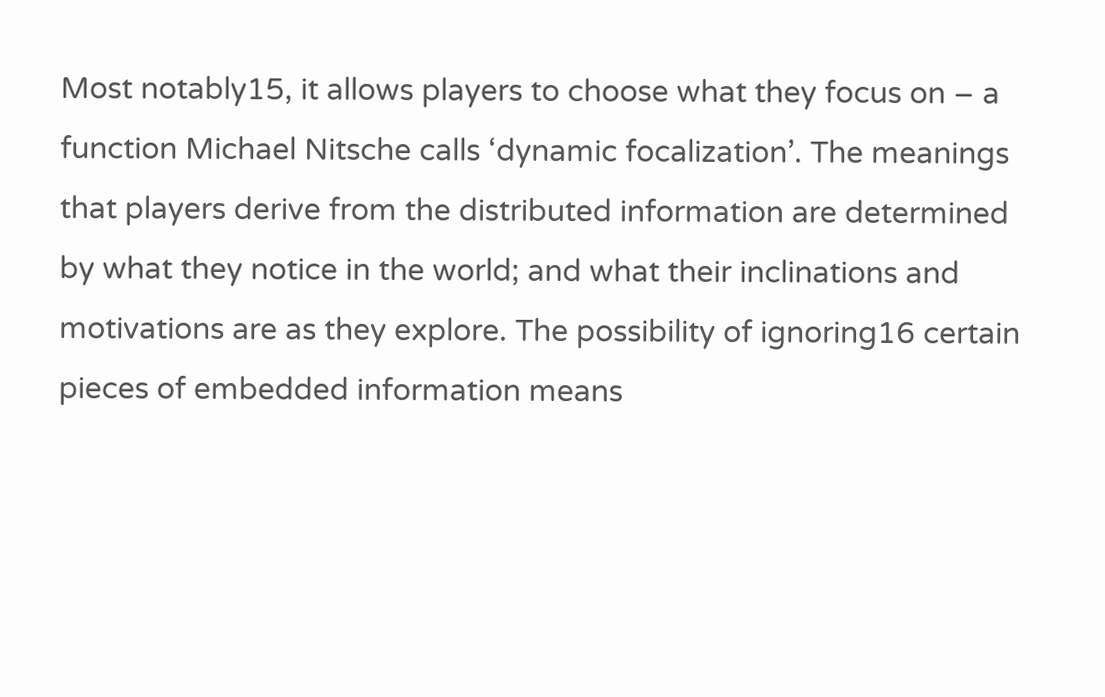Most notably15, it allows players to choose what they focus on – a function Michael Nitsche calls ‘dynamic focalization’. The meanings that players derive from the distributed information are determined by what they notice in the world; and what their inclinations and motivations are as they explore. The possibility of ignoring16 certain pieces of embedded information means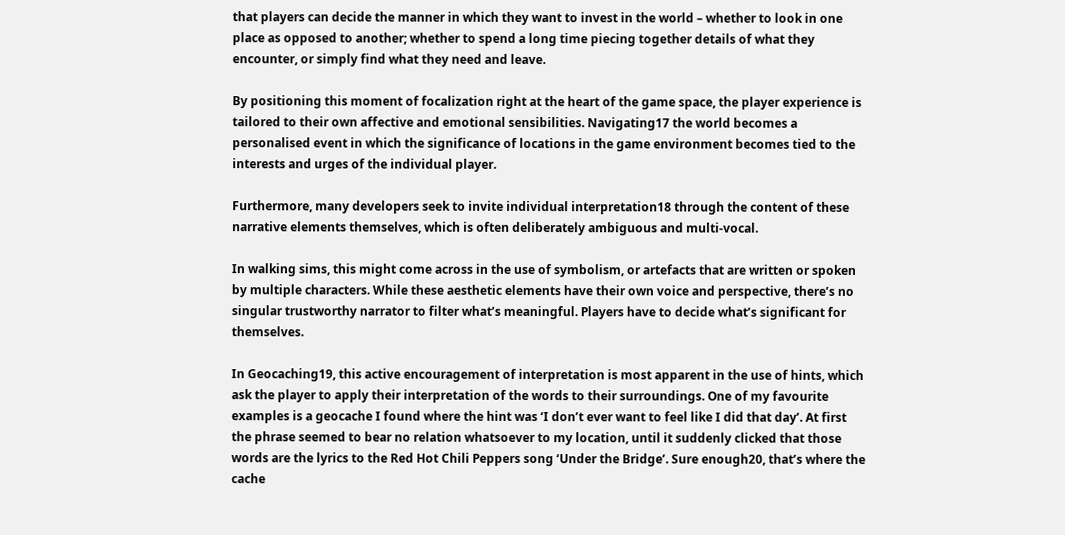that players can decide the manner in which they want to invest in the world – whether to look in one place as opposed to another; whether to spend a long time piecing together details of what they encounter, or simply find what they need and leave.

By positioning this moment of focalization right at the heart of the game space, the player experience is tailored to their own affective and emotional sensibilities. Navigating17 the world becomes a personalised event in which the significance of locations in the game environment becomes tied to the interests and urges of the individual player.

Furthermore, many developers seek to invite individual interpretation18 through the content of these narrative elements themselves, which is often deliberately ambiguous and multi-vocal.

In walking sims, this might come across in the use of symbolism, or artefacts that are written or spoken by multiple characters. While these aesthetic elements have their own voice and perspective, there’s no singular trustworthy narrator to filter what’s meaningful. Players have to decide what’s significant for themselves.

In Geocaching19, this active encouragement of interpretation is most apparent in the use of hints, which ask the player to apply their interpretation of the words to their surroundings. One of my favourite examples is a geocache I found where the hint was ‘I don’t ever want to feel like I did that day’. At first the phrase seemed to bear no relation whatsoever to my location, until it suddenly clicked that those words are the lyrics to the Red Hot Chili Peppers song ‘Under the Bridge’. Sure enough20, that’s where the cache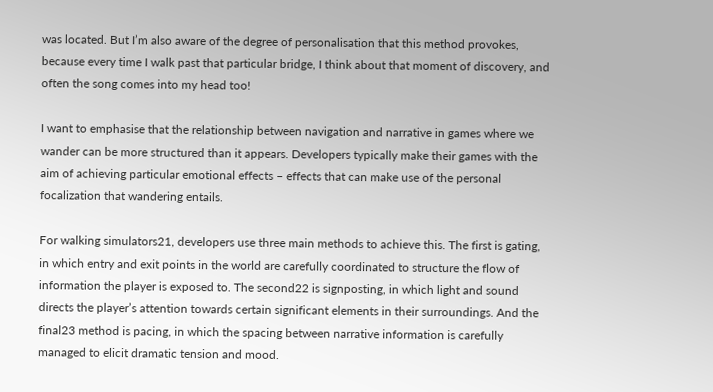was located. But I’m also aware of the degree of personalisation that this method provokes, because every time I walk past that particular bridge, I think about that moment of discovery, and often the song comes into my head too!

I want to emphasise that the relationship between navigation and narrative in games where we wander can be more structured than it appears. Developers typically make their games with the aim of achieving particular emotional effects – effects that can make use of the personal focalization that wandering entails.

For walking simulators21, developers use three main methods to achieve this. The first is gating, in which entry and exit points in the world are carefully coordinated to structure the flow of information the player is exposed to. The second22 is signposting, in which light and sound directs the player’s attention towards certain significant elements in their surroundings. And the final23 method is pacing, in which the spacing between narrative information is carefully managed to elicit dramatic tension and mood.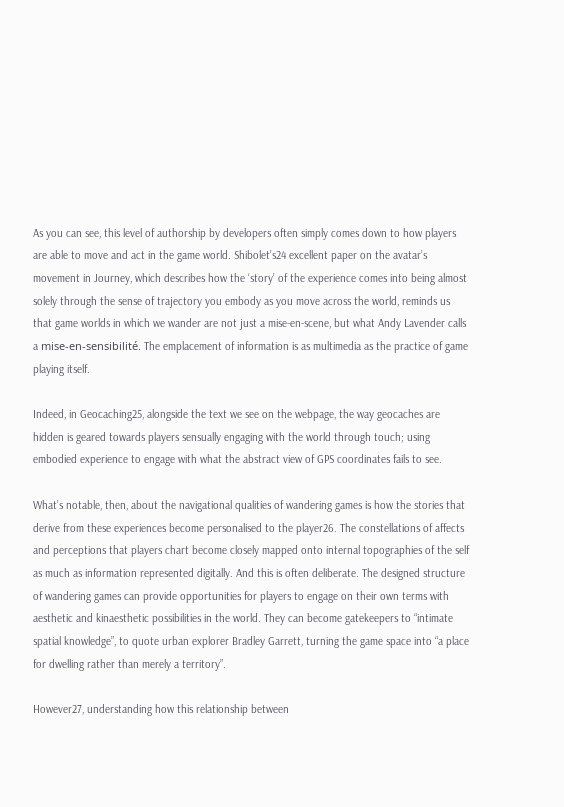As you can see, this level of authorship by developers often simply comes down to how players are able to move and act in the game world. Shibolet’s24 excellent paper on the avatar’s movement in Journey, which describes how the ‘story’ of the experience comes into being almost solely through the sense of trajectory you embody as you move across the world, reminds us that game worlds in which we wander are not just a mise-en-scene, but what Andy Lavender calls a mise-en-sensibilité. The emplacement of information is as multimedia as the practice of game playing itself.

Indeed, in Geocaching25, alongside the text we see on the webpage, the way geocaches are hidden is geared towards players sensually engaging with the world through touch; using embodied experience to engage with what the abstract view of GPS coordinates fails to see.

What’s notable, then, about the navigational qualities of wandering games is how the stories that derive from these experiences become personalised to the player26. The constellations of affects and perceptions that players chart become closely mapped onto internal topographies of the self as much as information represented digitally. And this is often deliberate. The designed structure of wandering games can provide opportunities for players to engage on their own terms with aesthetic and kinaesthetic possibilities in the world. They can become gatekeepers to “intimate spatial knowledge”, to quote urban explorer Bradley Garrett, turning the game space into “a place for dwelling rather than merely a territory”.

However27, understanding how this relationship between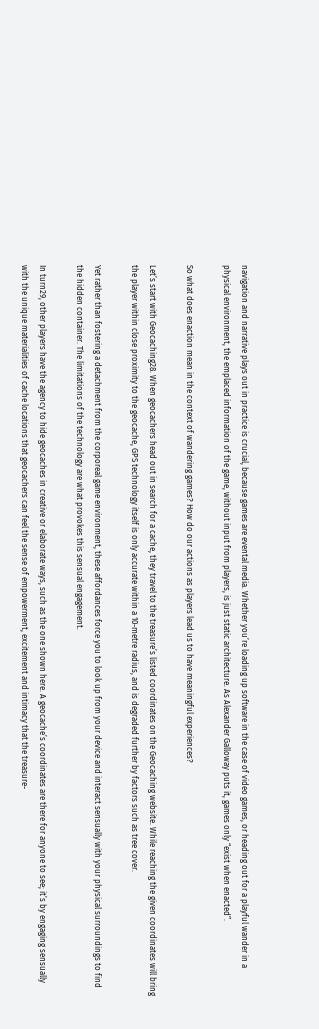navigation and narrative plays out in practice is crucial, because games are evental media. Whether you’re loading up software in the case of video games, or heading out for a playful wander in a physical environment, the emplaced information of the game, without input from players, is just static architecture. As Alexander Galloway puts it, games only “exist when enacted”.

So what does enaction mean in the context of wandering games? How do our actions as players lead us to have meaningful experiences?

Let’s start with Geocaching28. When geocachers head out in search for a cache, they travel to the treasure’s listed coordinates on the Geocaching website. While reaching the given coordinates will bring the player within close proximity to the geocache, GPS technology itself is only accurate within a 10-metre radius, and is degraded further by factors such as tree cover.

Yet rather than fostering a detachment from the corporeal game environment, these affordances force you to look up from your device and interact sensually with your physical surroundings to find the hidden container. The limitations of the technology are what provokes this sensual engagement.

In turn29, other players have the agency to hide geocaches in creative or elaborate ways, such as the one shown here. A geocache’s coordinates are there for anyone to see; it’s by engaging sensually with the unique materialities of cache locations that geocachers can feel the sense of empowerment, excitement and intimacy that the treasure-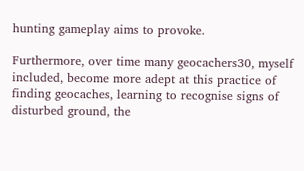hunting gameplay aims to provoke.

Furthermore, over time many geocachers30, myself included, become more adept at this practice of finding geocaches, learning to recognise signs of disturbed ground, the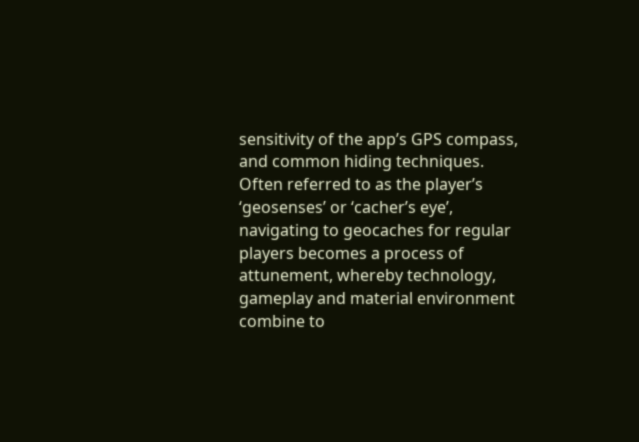sensitivity of the app’s GPS compass, and common hiding techniques. Often referred to as the player’s ‘geosenses’ or ‘cacher’s eye’, navigating to geocaches for regular players becomes a process of attunement, whereby technology, gameplay and material environment combine to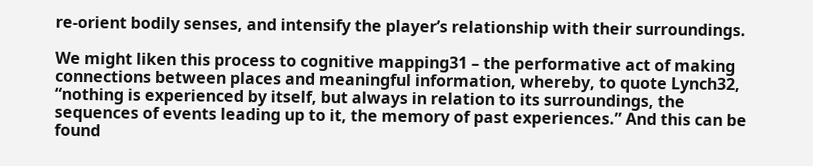re-orient bodily senses, and intensify the player’s relationship with their surroundings.

We might liken this process to cognitive mapping31 – the performative act of making connections between places and meaningful information, whereby, to quote Lynch32, “nothing is experienced by itself, but always in relation to its surroundings, the sequences of events leading up to it, the memory of past experiences.” And this can be found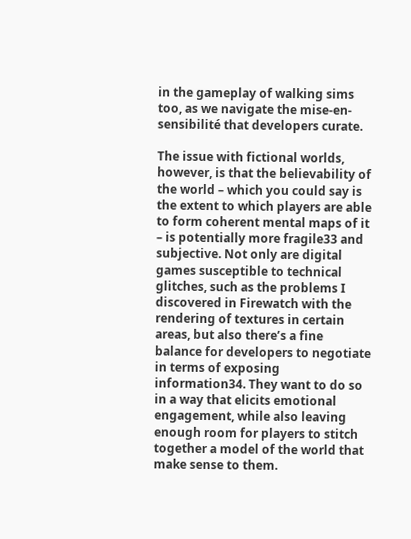in the gameplay of walking sims too, as we navigate the mise-en-sensibilité that developers curate.

The issue with fictional worlds, however, is that the believability of the world – which you could say is the extent to which players are able to form coherent mental maps of it – is potentially more fragile33 and subjective. Not only are digital games susceptible to technical glitches, such as the problems I discovered in Firewatch with the rendering of textures in certain areas, but also there’s a fine balance for developers to negotiate in terms of exposing information34. They want to do so in a way that elicits emotional engagement, while also leaving enough room for players to stitch together a model of the world that make sense to them.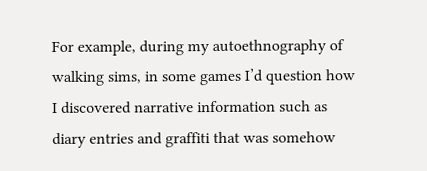For example, during my autoethnography of walking sims, in some games I’d question how I discovered narrative information such as diary entries and graffiti that was somehow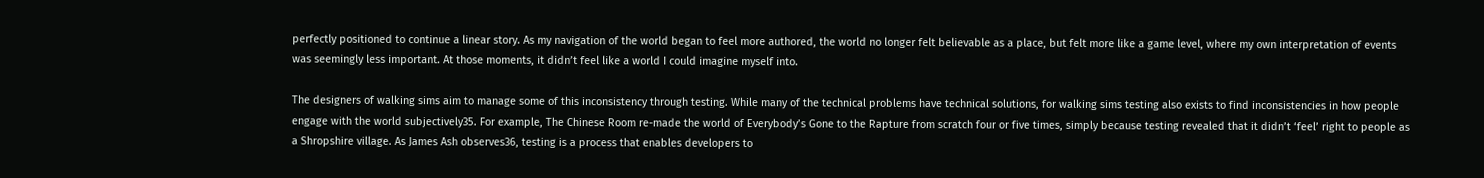perfectly positioned to continue a linear story. As my navigation of the world began to feel more authored, the world no longer felt believable as a place, but felt more like a game level, where my own interpretation of events was seemingly less important. At those moments, it didn’t feel like a world I could imagine myself into.

The designers of walking sims aim to manage some of this inconsistency through testing. While many of the technical problems have technical solutions, for walking sims testing also exists to find inconsistencies in how people engage with the world subjectively35. For example, The Chinese Room re-made the world of Everybody’s Gone to the Rapture from scratch four or five times, simply because testing revealed that it didn’t ‘feel’ right to people as a Shropshire village. As James Ash observes36, testing is a process that enables developers to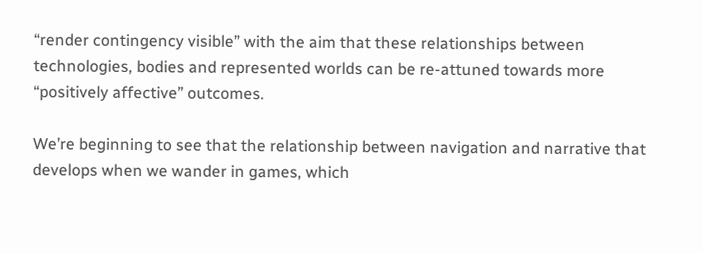“render contingency visible” with the aim that these relationships between technologies, bodies and represented worlds can be re-attuned towards more “positively affective” outcomes.

We’re beginning to see that the relationship between navigation and narrative that develops when we wander in games, which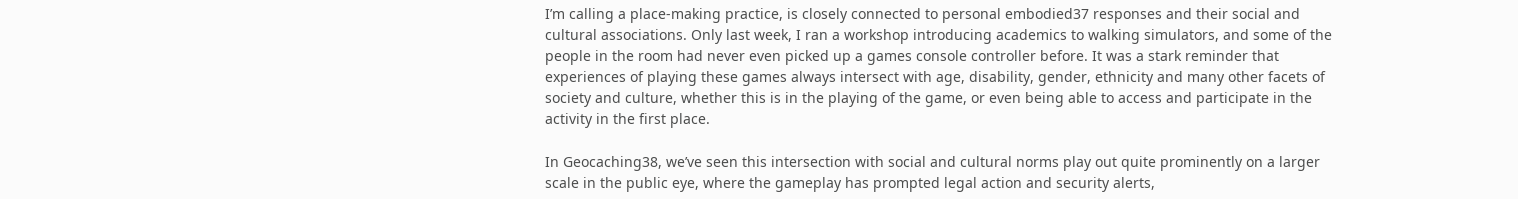I’m calling a place-making practice, is closely connected to personal embodied37 responses and their social and cultural associations. Only last week, I ran a workshop introducing academics to walking simulators, and some of the people in the room had never even picked up a games console controller before. It was a stark reminder that experiences of playing these games always intersect with age, disability, gender, ethnicity and many other facets of society and culture, whether this is in the playing of the game, or even being able to access and participate in the activity in the first place.

In Geocaching38, we’ve seen this intersection with social and cultural norms play out quite prominently on a larger scale in the public eye, where the gameplay has prompted legal action and security alerts,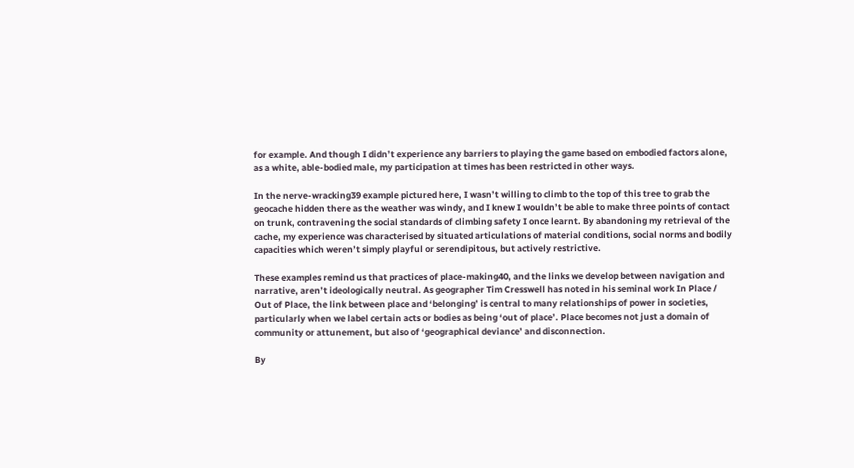for example. And though I didn’t experience any barriers to playing the game based on embodied factors alone, as a white, able-bodied male, my participation at times has been restricted in other ways.

In the nerve-wracking39 example pictured here, I wasn’t willing to climb to the top of this tree to grab the geocache hidden there as the weather was windy, and I knew I wouldn’t be able to make three points of contact on trunk, contravening the social standards of climbing safety I once learnt. By abandoning my retrieval of the cache, my experience was characterised by situated articulations of material conditions, social norms and bodily capacities which weren’t simply playful or serendipitous, but actively restrictive.

These examples remind us that practices of place-making40, and the links we develop between navigation and narrative, aren’t ideologically neutral. As geographer Tim Cresswell has noted in his seminal work In Place / Out of Place, the link between place and ‘belonging’ is central to many relationships of power in societies, particularly when we label certain acts or bodies as being ‘out of place’. Place becomes not just a domain of community or attunement, but also of ‘geographical deviance’ and disconnection.

By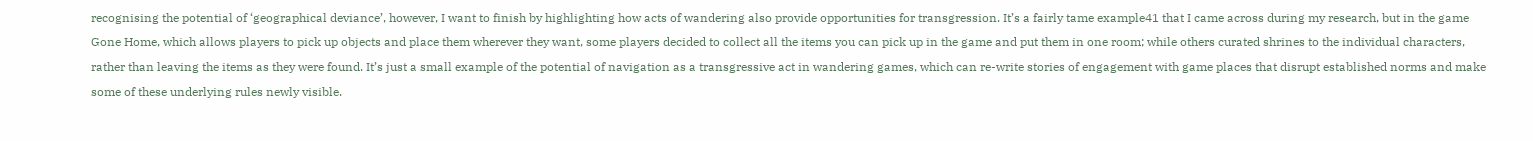recognising the potential of ‘geographical deviance’, however, I want to finish by highlighting how acts of wandering also provide opportunities for transgression. It’s a fairly tame example41 that I came across during my research, but in the game Gone Home, which allows players to pick up objects and place them wherever they want, some players decided to collect all the items you can pick up in the game and put them in one room; while others curated shrines to the individual characters, rather than leaving the items as they were found. It’s just a small example of the potential of navigation as a transgressive act in wandering games, which can re-write stories of engagement with game places that disrupt established norms and make some of these underlying rules newly visible.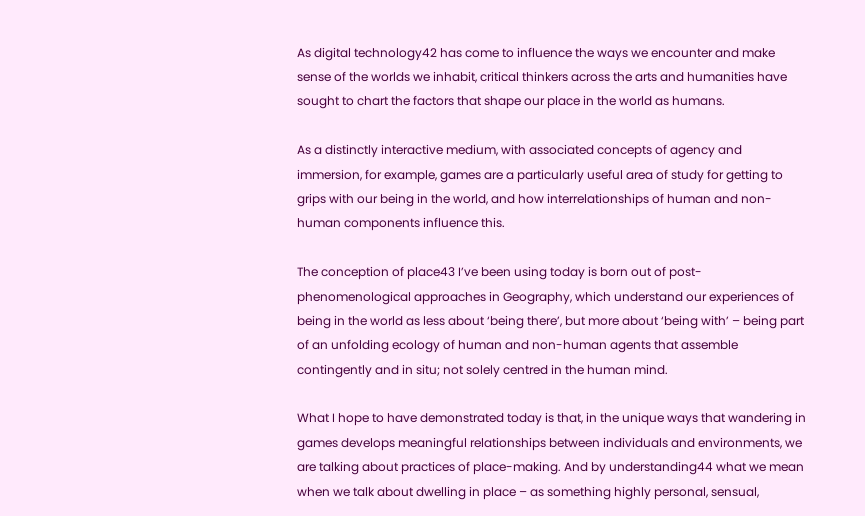As digital technology42 has come to influence the ways we encounter and make sense of the worlds we inhabit, critical thinkers across the arts and humanities have sought to chart the factors that shape our place in the world as humans.

As a distinctly interactive medium, with associated concepts of agency and immersion, for example, games are a particularly useful area of study for getting to grips with our being in the world, and how interrelationships of human and non-human components influence this.

The conception of place43 I’ve been using today is born out of post-phenomenological approaches in Geography, which understand our experiences of being in the world as less about ‘being there’, but more about ‘being with’ – being part of an unfolding ecology of human and non-human agents that assemble contingently and in situ; not solely centred in the human mind.

What I hope to have demonstrated today is that, in the unique ways that wandering in games develops meaningful relationships between individuals and environments, we are talking about practices of place-making. And by understanding44 what we mean when we talk about dwelling in place – as something highly personal, sensual,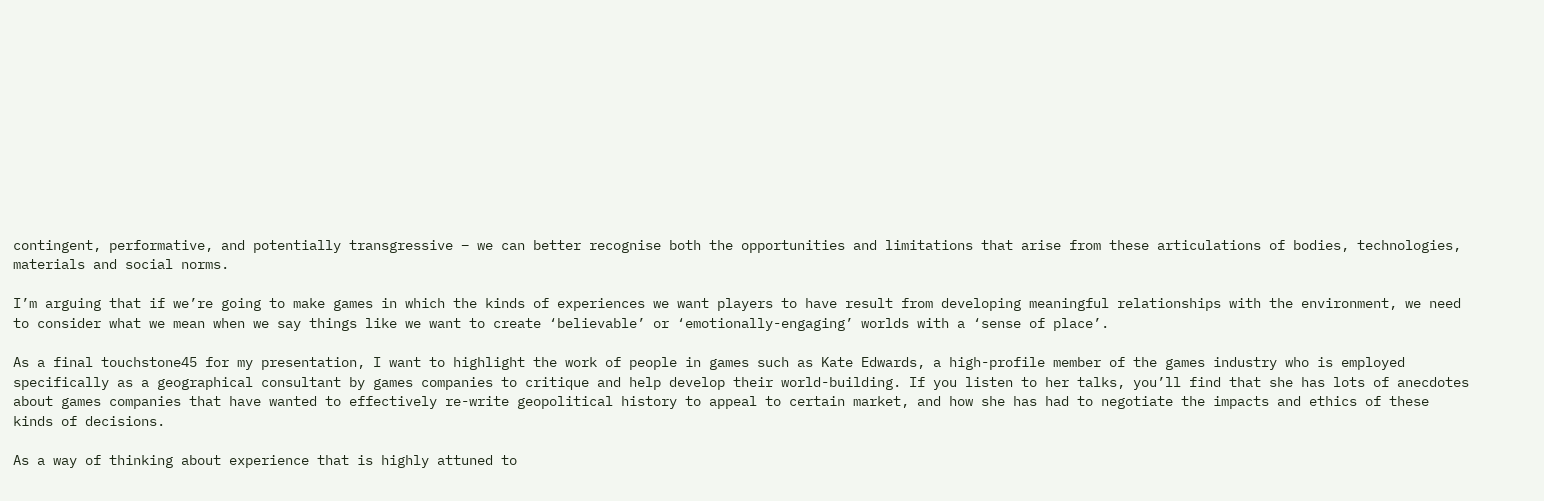contingent, performative, and potentially transgressive – we can better recognise both the opportunities and limitations that arise from these articulations of bodies, technologies, materials and social norms.

I’m arguing that if we’re going to make games in which the kinds of experiences we want players to have result from developing meaningful relationships with the environment, we need to consider what we mean when we say things like we want to create ‘believable’ or ‘emotionally-engaging’ worlds with a ‘sense of place’.

As a final touchstone45 for my presentation, I want to highlight the work of people in games such as Kate Edwards, a high-profile member of the games industry who is employed specifically as a geographical consultant by games companies to critique and help develop their world-building. If you listen to her talks, you’ll find that she has lots of anecdotes about games companies that have wanted to effectively re-write geopolitical history to appeal to certain market, and how she has had to negotiate the impacts and ethics of these kinds of decisions.

As a way of thinking about experience that is highly attuned to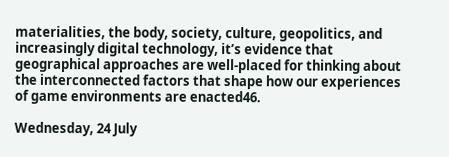materialities, the body, society, culture, geopolitics, and increasingly digital technology, it’s evidence that geographical approaches are well-placed for thinking about the interconnected factors that shape how our experiences of game environments are enacted46.

Wednesday, 24 July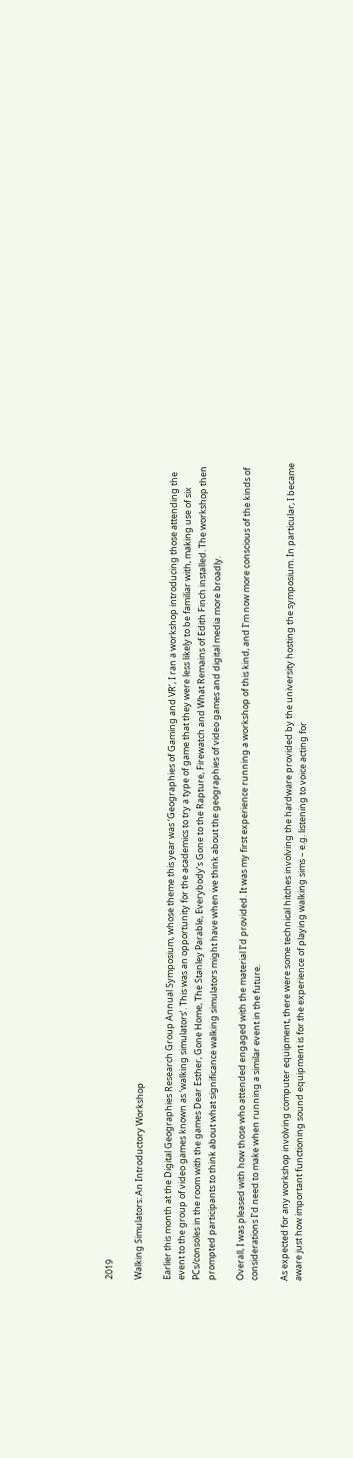2019

Walking Simulators: An Introductory Workshop

Earlier this month at the Digital Geographies Research Group Annual Symposium, whose theme this year was ‘Geographies of Gaming and VR’, I ran a workshop introducing those attending the event to the group of video games known as ‘walking simulators’. This was an opportunity for the academics to try a type of game that they were less likely to be familiar with, making use of six PCs/consoles in the room with the games Dear Esther, Gone Home, The Stanley Parable, Everybody’s Gone to the Rapture, Firewatch and What Remains of Edith Finch installed. The workshop then prompted participants to think about what significance walking simulators might have when we think about the geographies of video games and digital media more broadly.

Overall, I was pleased with how those who attended engaged with the material I’d provided. It was my first experience running a workshop of this kind, and I’m now more conscious of the kinds of considerations I’d need to make when running a similar event in the future.

As expected for any workshop involving computer equipment, there were some technical hitches involving the hardware provided by the university hosting the symposium. In particular, I became aware just how important functioning sound equipment is for the experience of playing walking sims – e.g. listening to voice acting for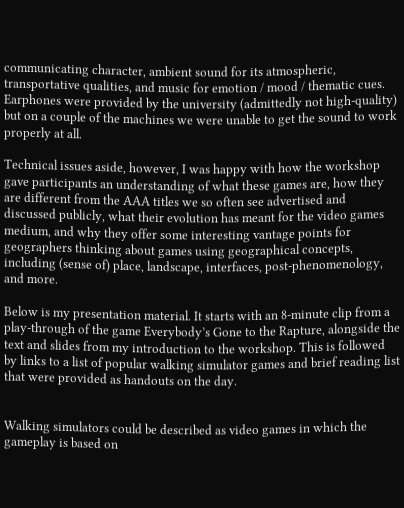communicating character, ambient sound for its atmospheric, transportative qualities, and music for emotion / mood / thematic cues. Earphones were provided by the university (admittedly not high-quality) but on a couple of the machines we were unable to get the sound to work properly at all.

Technical issues aside, however, I was happy with how the workshop gave participants an understanding of what these games are, how they are different from the AAA titles we so often see advertised and discussed publicly, what their evolution has meant for the video games medium, and why they offer some interesting vantage points for geographers thinking about games using geographical concepts, including (sense of) place, landscape, interfaces, post-phenomenology, and more.

Below is my presentation material. It starts with an 8-minute clip from a play-through of the game Everybody’s Gone to the Rapture, alongside the text and slides from my introduction to the workshop. This is followed by links to a list of popular walking simulator games and brief reading list that were provided as handouts on the day.


Walking simulators could be described as video games in which the gameplay is based on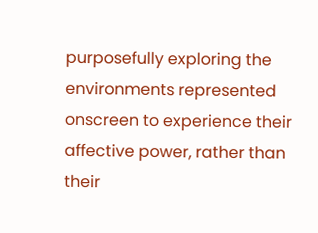purposefully exploring the environments represented onscreen to experience their affective power, rather than their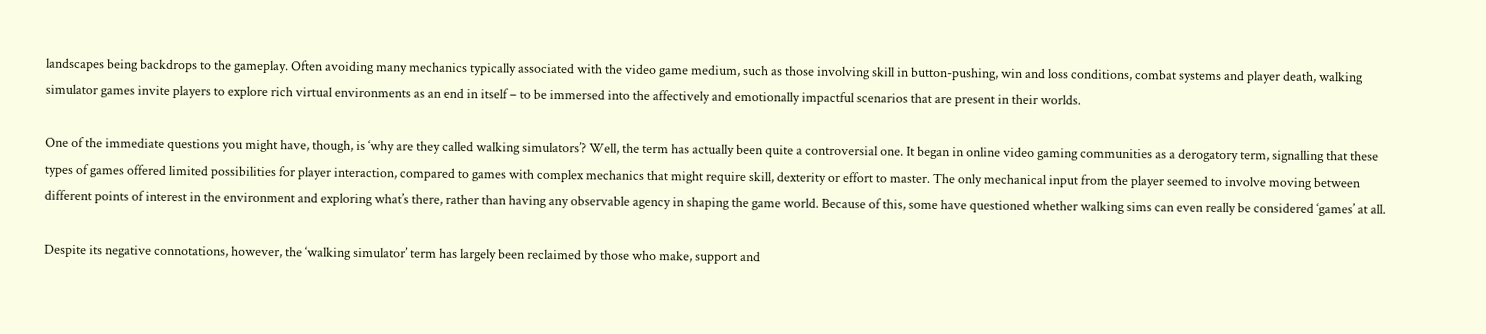landscapes being backdrops to the gameplay. Often avoiding many mechanics typically associated with the video game medium, such as those involving skill in button-pushing, win and loss conditions, combat systems and player death, walking simulator games invite players to explore rich virtual environments as an end in itself – to be immersed into the affectively and emotionally impactful scenarios that are present in their worlds.

One of the immediate questions you might have, though, is ‘why are they called walking simulators’? Well, the term has actually been quite a controversial one. It began in online video gaming communities as a derogatory term, signalling that these types of games offered limited possibilities for player interaction, compared to games with complex mechanics that might require skill, dexterity or effort to master. The only mechanical input from the player seemed to involve moving between different points of interest in the environment and exploring what’s there, rather than having any observable agency in shaping the game world. Because of this, some have questioned whether walking sims can even really be considered ‘games’ at all.

Despite its negative connotations, however, the ‘walking simulator’ term has largely been reclaimed by those who make, support and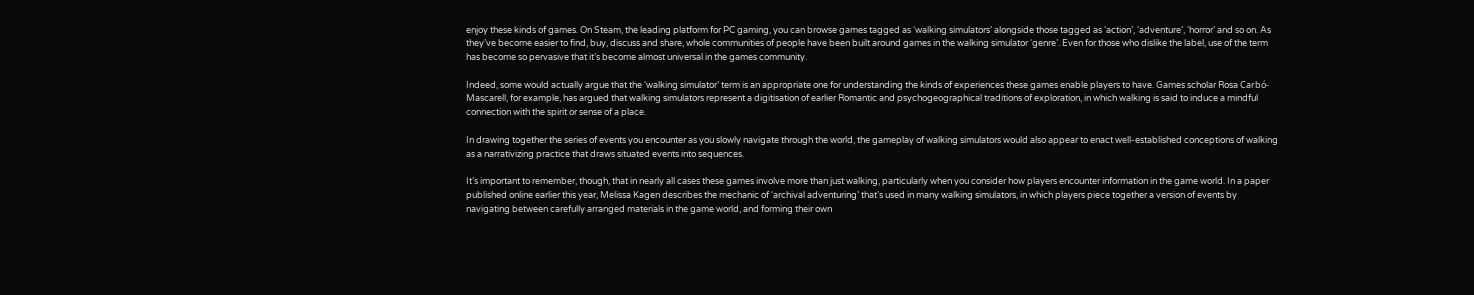enjoy these kinds of games. On Steam, the leading platform for PC gaming, you can browse games tagged as ‘walking simulators’ alongside those tagged as ‘action’, ‘adventure’, ‘horror’ and so on. As they’ve become easier to find, buy, discuss and share, whole communities of people have been built around games in the walking simulator ‘genre’. Even for those who dislike the label, use of the term has become so pervasive that it’s become almost universal in the games community.

Indeed, some would actually argue that the ‘walking simulator’ term is an appropriate one for understanding the kinds of experiences these games enable players to have. Games scholar Rosa Carbó-Mascarell, for example, has argued that walking simulators represent a digitisation of earlier Romantic and psychogeographical traditions of exploration, in which walking is said to induce a mindful connection with the spirit or sense of a place.

In drawing together the series of events you encounter as you slowly navigate through the world, the gameplay of walking simulators would also appear to enact well-established conceptions of walking as a narrativizing practice that draws situated events into sequences.

It’s important to remember, though, that in nearly all cases these games involve more than just walking, particularly when you consider how players encounter information in the game world. In a paper published online earlier this year, Melissa Kagen describes the mechanic of ‘archival adventuring’ that’s used in many walking simulators, in which players piece together a version of events by navigating between carefully arranged materials in the game world, and forming their own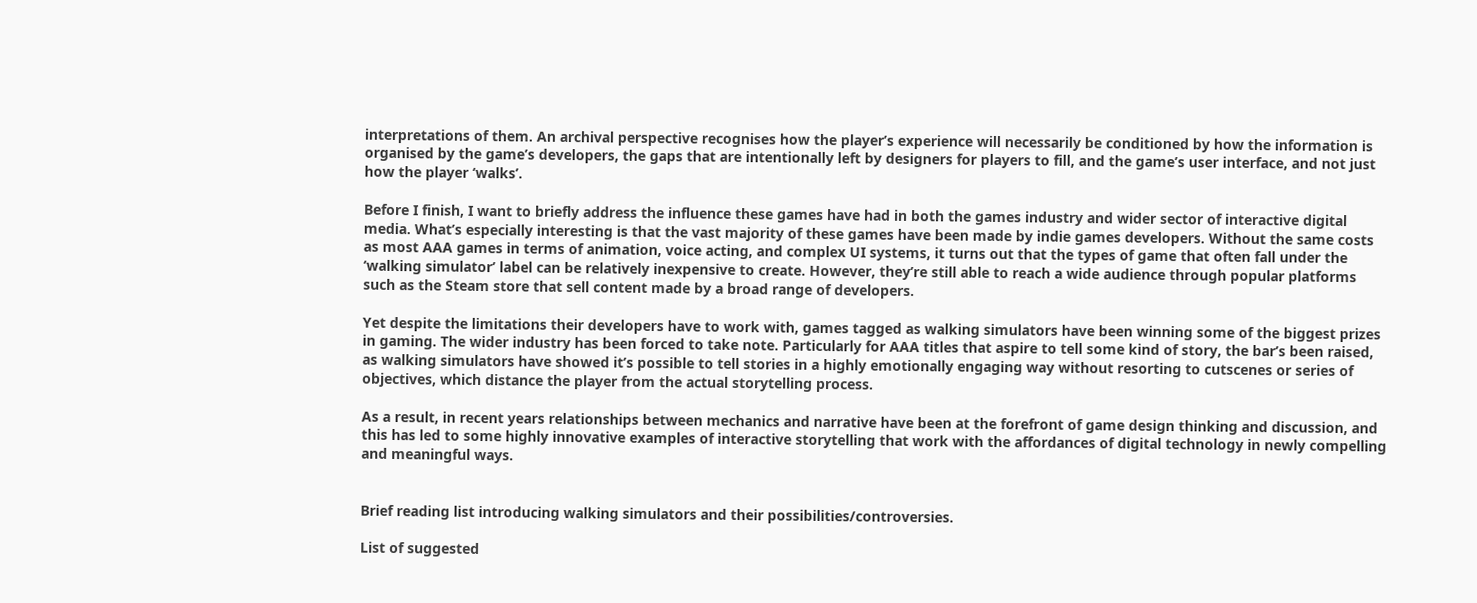interpretations of them. An archival perspective recognises how the player’s experience will necessarily be conditioned by how the information is organised by the game’s developers, the gaps that are intentionally left by designers for players to fill, and the game’s user interface, and not just how the player ‘walks’.

Before I finish, I want to briefly address the influence these games have had in both the games industry and wider sector of interactive digital media. What’s especially interesting is that the vast majority of these games have been made by indie games developers. Without the same costs as most AAA games in terms of animation, voice acting, and complex UI systems, it turns out that the types of game that often fall under the ‘walking simulator’ label can be relatively inexpensive to create. However, they’re still able to reach a wide audience through popular platforms such as the Steam store that sell content made by a broad range of developers.

Yet despite the limitations their developers have to work with, games tagged as walking simulators have been winning some of the biggest prizes in gaming. The wider industry has been forced to take note. Particularly for AAA titles that aspire to tell some kind of story, the bar’s been raised, as walking simulators have showed it’s possible to tell stories in a highly emotionally engaging way without resorting to cutscenes or series of objectives, which distance the player from the actual storytelling process.

As a result, in recent years relationships between mechanics and narrative have been at the forefront of game design thinking and discussion, and this has led to some highly innovative examples of interactive storytelling that work with the affordances of digital technology in newly compelling and meaningful ways.


Brief reading list introducing walking simulators and their possibilities/controversies.

List of suggested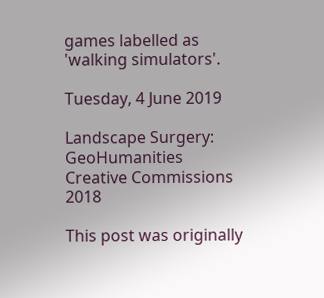games labelled as 'walking simulators'.

Tuesday, 4 June 2019

Landscape Surgery: GeoHumanities Creative Commissions 2018

This post was originally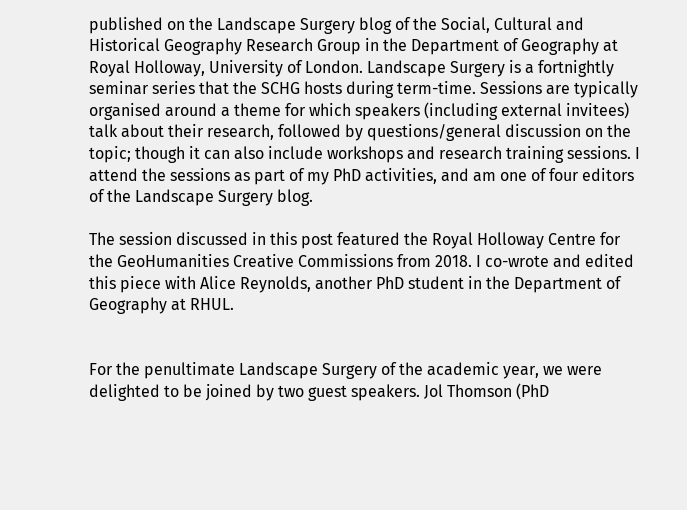published on the Landscape Surgery blog of the Social, Cultural and Historical Geography Research Group in the Department of Geography at Royal Holloway, University of London. Landscape Surgery is a fortnightly seminar series that the SCHG hosts during term-time. Sessions are typically organised around a theme for which speakers (including external invitees) talk about their research, followed by questions/general discussion on the topic; though it can also include workshops and research training sessions. I attend the sessions as part of my PhD activities, and am one of four editors of the Landscape Surgery blog.

The session discussed in this post featured the Royal Holloway Centre for the GeoHumanities Creative Commissions from 2018. I co-wrote and edited this piece with Alice Reynolds, another PhD student in the Department of Geography at RHUL.


For the penultimate Landscape Surgery of the academic year, we were delighted to be joined by two guest speakers. Jol Thomson (PhD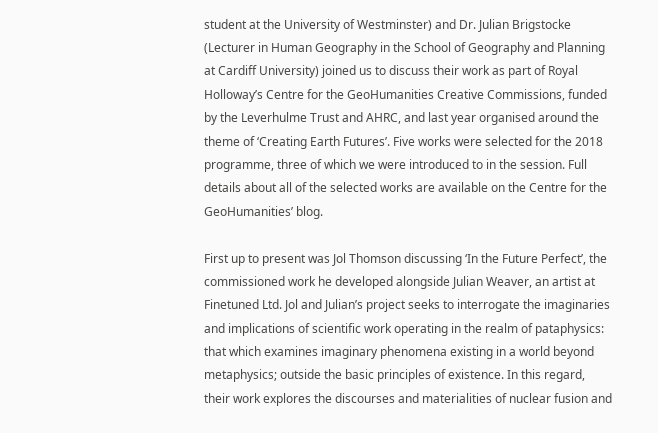student at the University of Westminster) and Dr. Julian Brigstocke (Lecturer in Human Geography in the School of Geography and Planning at Cardiff University) joined us to discuss their work as part of Royal Holloway’s Centre for the GeoHumanities Creative Commissions, funded by the Leverhulme Trust and AHRC, and last year organised around the theme of ‘Creating Earth Futures’. Five works were selected for the 2018 programme, three of which we were introduced to in the session. Full details about all of the selected works are available on the Centre for the GeoHumanities’ blog.

First up to present was Jol Thomson discussing ‘In the Future Perfect’, the commissioned work he developed alongside Julian Weaver, an artist at Finetuned Ltd. Jol and Julian’s project seeks to interrogate the imaginaries and implications of scientific work operating in the realm of pataphysics: that which examines imaginary phenomena existing in a world beyond metaphysics; outside the basic principles of existence. In this regard, their work explores the discourses and materialities of nuclear fusion and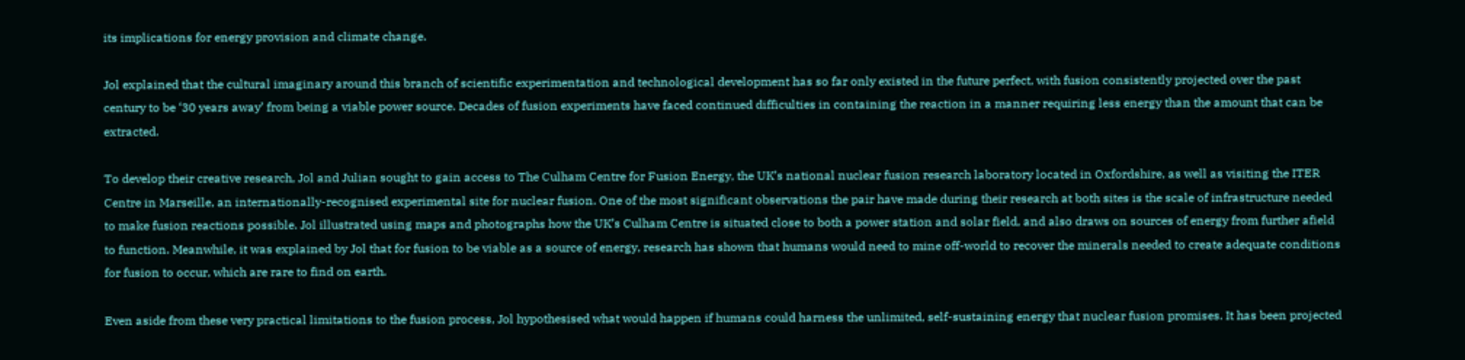its implications for energy provision and climate change.

Jol explained that the cultural imaginary around this branch of scientific experimentation and technological development has so far only existed in the future perfect, with fusion consistently projected over the past century to be ‘30 years away’ from being a viable power source. Decades of fusion experiments have faced continued difficulties in containing the reaction in a manner requiring less energy than the amount that can be extracted.

To develop their creative research, Jol and Julian sought to gain access to The Culham Centre for Fusion Energy, the UK’s national nuclear fusion research laboratory located in Oxfordshire, as well as visiting the ITER Centre in Marseille, an internationally-recognised experimental site for nuclear fusion. One of the most significant observations the pair have made during their research at both sites is the scale of infrastructure needed to make fusion reactions possible. Jol illustrated using maps and photographs how the UK’s Culham Centre is situated close to both a power station and solar field, and also draws on sources of energy from further afield to function. Meanwhile, it was explained by Jol that for fusion to be viable as a source of energy, research has shown that humans would need to mine off-world to recover the minerals needed to create adequate conditions for fusion to occur, which are rare to find on earth.

Even aside from these very practical limitations to the fusion process, Jol hypothesised what would happen if humans could harness the unlimited, self-sustaining energy that nuclear fusion promises. It has been projected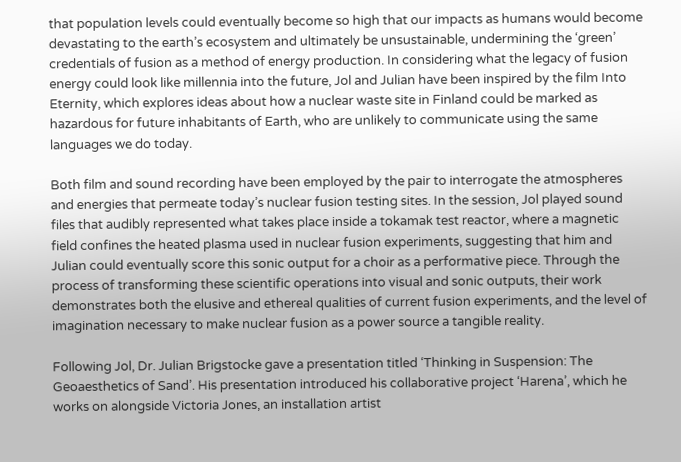that population levels could eventually become so high that our impacts as humans would become devastating to the earth’s ecosystem and ultimately be unsustainable, undermining the ‘green’ credentials of fusion as a method of energy production. In considering what the legacy of fusion energy could look like millennia into the future, Jol and Julian have been inspired by the film Into Eternity, which explores ideas about how a nuclear waste site in Finland could be marked as hazardous for future inhabitants of Earth, who are unlikely to communicate using the same languages we do today.

Both film and sound recording have been employed by the pair to interrogate the atmospheres and energies that permeate today’s nuclear fusion testing sites. In the session, Jol played sound files that audibly represented what takes place inside a tokamak test reactor, where a magnetic field confines the heated plasma used in nuclear fusion experiments, suggesting that him and Julian could eventually score this sonic output for a choir as a performative piece. Through the process of transforming these scientific operations into visual and sonic outputs, their work demonstrates both the elusive and ethereal qualities of current fusion experiments, and the level of imagination necessary to make nuclear fusion as a power source a tangible reality.

Following Jol, Dr. Julian Brigstocke gave a presentation titled ‘Thinking in Suspension: The Geoaesthetics of Sand’. His presentation introduced his collaborative project ‘Harena’, which he works on alongside Victoria Jones, an installation artist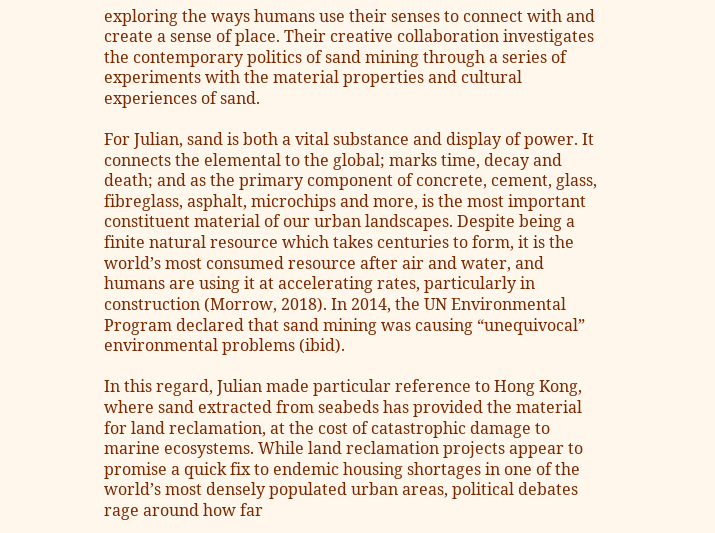exploring the ways humans use their senses to connect with and create a sense of place. Their creative collaboration investigates the contemporary politics of sand mining through a series of experiments with the material properties and cultural experiences of sand.

For Julian, sand is both a vital substance and display of power. It connects the elemental to the global; marks time, decay and death; and as the primary component of concrete, cement, glass, fibreglass, asphalt, microchips and more, is the most important constituent material of our urban landscapes. Despite being a finite natural resource which takes centuries to form, it is the world’s most consumed resource after air and water, and humans are using it at accelerating rates, particularly in construction (Morrow, 2018). In 2014, the UN Environmental Program declared that sand mining was causing “unequivocal” environmental problems (ibid).

In this regard, Julian made particular reference to Hong Kong, where sand extracted from seabeds has provided the material for land reclamation, at the cost of catastrophic damage to marine ecosystems. While land reclamation projects appear to promise a quick fix to endemic housing shortages in one of the world’s most densely populated urban areas, political debates rage around how far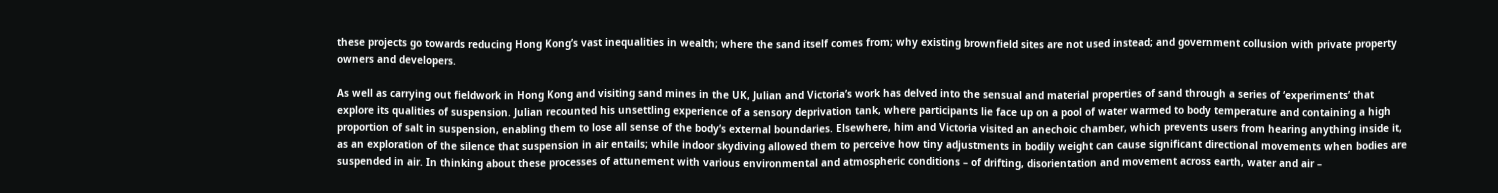these projects go towards reducing Hong Kong’s vast inequalities in wealth; where the sand itself comes from; why existing brownfield sites are not used instead; and government collusion with private property owners and developers.

As well as carrying out fieldwork in Hong Kong and visiting sand mines in the UK, Julian and Victoria’s work has delved into the sensual and material properties of sand through a series of ‘experiments’ that explore its qualities of suspension. Julian recounted his unsettling experience of a sensory deprivation tank, where participants lie face up on a pool of water warmed to body temperature and containing a high proportion of salt in suspension, enabling them to lose all sense of the body’s external boundaries. Elsewhere, him and Victoria visited an anechoic chamber, which prevents users from hearing anything inside it, as an exploration of the silence that suspension in air entails; while indoor skydiving allowed them to perceive how tiny adjustments in bodily weight can cause significant directional movements when bodies are suspended in air. In thinking about these processes of attunement with various environmental and atmospheric conditions – of drifting, disorientation and movement across earth, water and air –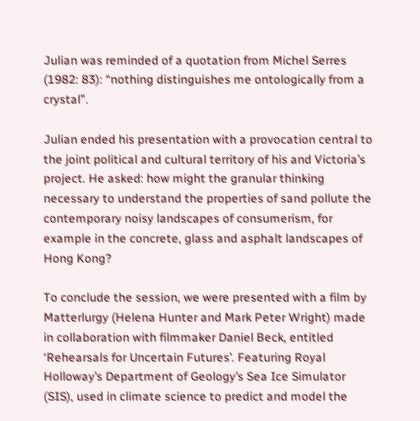Julian was reminded of a quotation from Michel Serres (1982: 83): “nothing distinguishes me ontologically from a crystal”.

Julian ended his presentation with a provocation central to the joint political and cultural territory of his and Victoria’s project. He asked: how might the granular thinking necessary to understand the properties of sand pollute the contemporary noisy landscapes of consumerism, for example in the concrete, glass and asphalt landscapes of Hong Kong?

To conclude the session, we were presented with a film by Matterlurgy (Helena Hunter and Mark Peter Wright) made in collaboration with filmmaker Daniel Beck, entitled ‘Rehearsals for Uncertain Futures’. Featuring Royal Holloway’s Department of Geology’s Sea Ice Simulator (SIS), used in climate science to predict and model the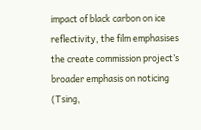impact of black carbon on ice reflectivity, the film emphasises the create commission project’s broader emphasis on noticing (Tsing,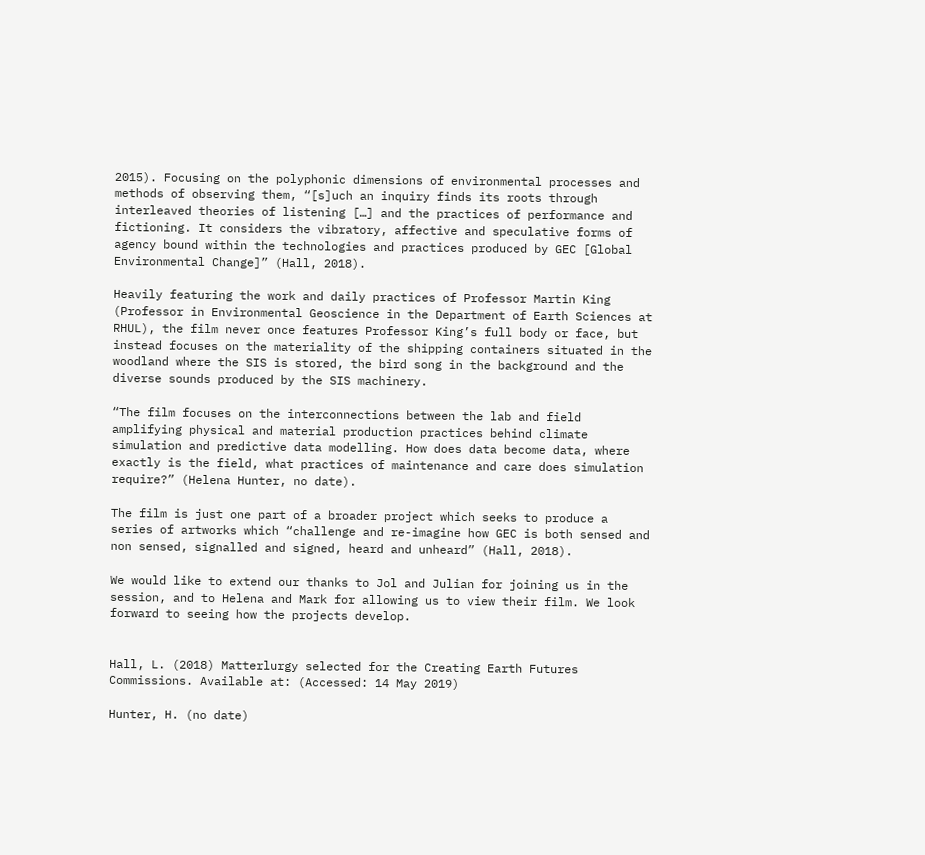2015). Focusing on the polyphonic dimensions of environmental processes and methods of observing them, “[s]uch an inquiry finds its roots through interleaved theories of listening […] and the practices of performance and fictioning. It considers the vibratory, affective and speculative forms of agency bound within the technologies and practices produced by GEC [Global Environmental Change]” (Hall, 2018).

Heavily featuring the work and daily practices of Professor Martin King (Professor in Environmental Geoscience in the Department of Earth Sciences at RHUL), the film never once features Professor King’s full body or face, but instead focuses on the materiality of the shipping containers situated in the woodland where the SIS is stored, the bird song in the background and the diverse sounds produced by the SIS machinery.

“The film focuses on the interconnections between the lab and field amplifying physical and material production practices behind climate simulation and predictive data modelling. How does data become data, where exactly is the field, what practices of maintenance and care does simulation require?” (Helena Hunter, no date).

The film is just one part of a broader project which seeks to produce a series of artworks which “challenge and re-imagine how GEC is both sensed and non sensed, signalled and signed, heard and unheard” (Hall, 2018).

We would like to extend our thanks to Jol and Julian for joining us in the session, and to Helena and Mark for allowing us to view their film. We look forward to seeing how the projects develop.


Hall, L. (2018) Matterlurgy selected for the Creating Earth Futures Commissions. Available at: (Accessed: 14 May 2019)

Hunter, H. (no date)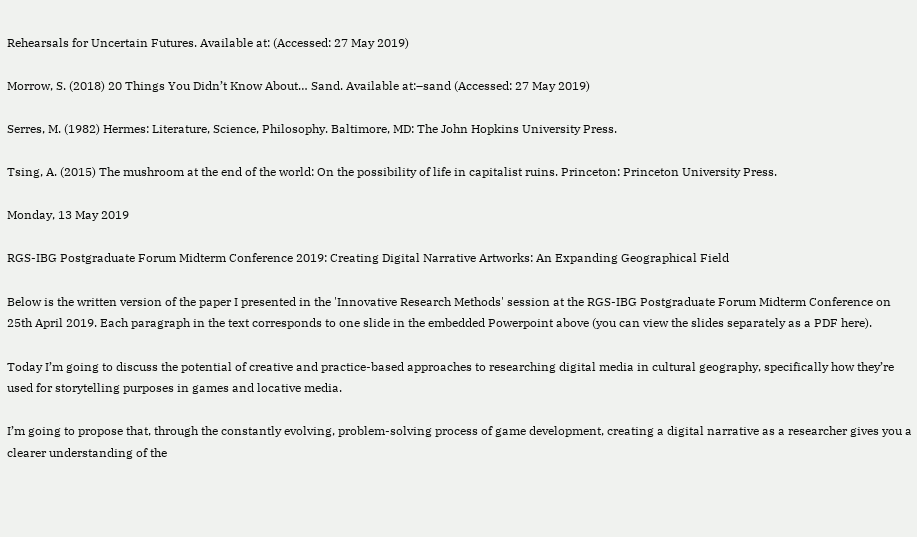Rehearsals for Uncertain Futures. Available at: (Accessed: 27 May 2019)

Morrow, S. (2018) 20 Things You Didn’t Know About… Sand. Available at:–sand (Accessed: 27 May 2019)

Serres, M. (1982) Hermes: Literature, Science, Philosophy. Baltimore, MD: The John Hopkins University Press.

Tsing, A. (2015) The mushroom at the end of the world: On the possibility of life in capitalist ruins. Princeton: Princeton University Press.

Monday, 13 May 2019

RGS-IBG Postgraduate Forum Midterm Conference 2019: Creating Digital Narrative Artworks: An Expanding Geographical Field

Below is the written version of the paper I presented in the 'Innovative Research Methods' session at the RGS-IBG Postgraduate Forum Midterm Conference on 25th April 2019. Each paragraph in the text corresponds to one slide in the embedded Powerpoint above (you can view the slides separately as a PDF here).

Today I’m going to discuss the potential of creative and practice-based approaches to researching digital media in cultural geography, specifically how they’re used for storytelling purposes in games and locative media.

I’m going to propose that, through the constantly evolving, problem-solving process of game development, creating a digital narrative as a researcher gives you a clearer understanding of the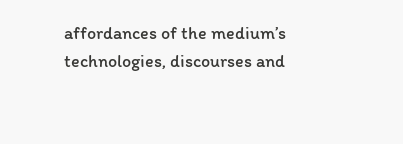affordances of the medium’s technologies, discourses and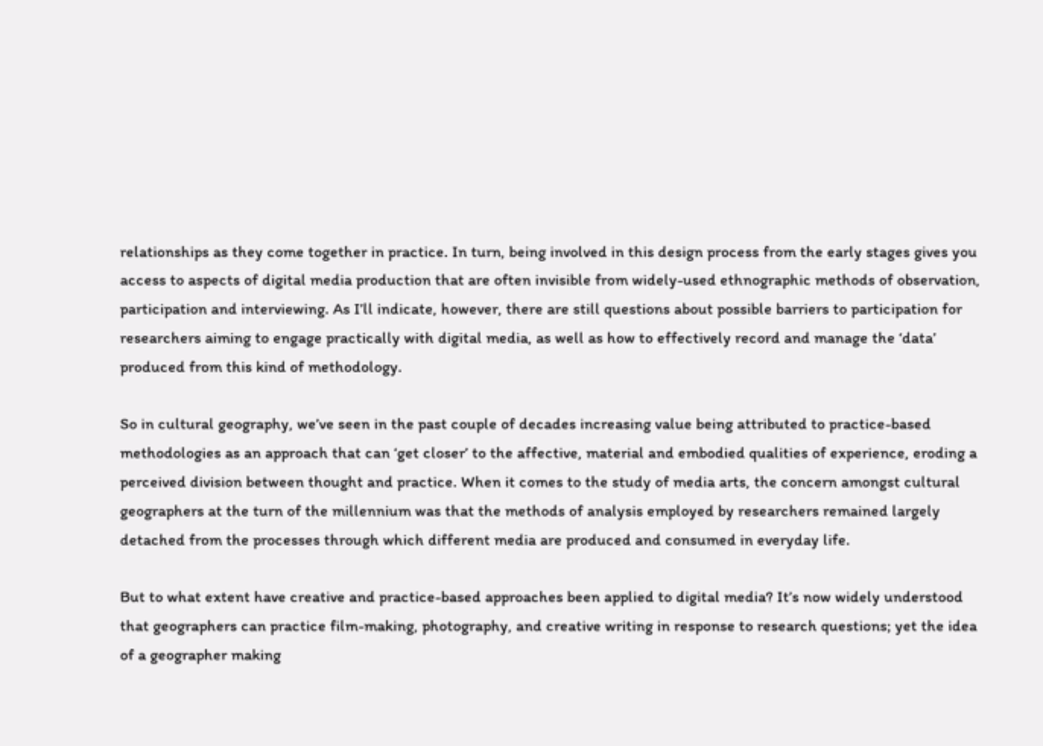relationships as they come together in practice. In turn, being involved in this design process from the early stages gives you access to aspects of digital media production that are often invisible from widely-used ethnographic methods of observation, participation and interviewing. As I’ll indicate, however, there are still questions about possible barriers to participation for researchers aiming to engage practically with digital media, as well as how to effectively record and manage the ‘data’ produced from this kind of methodology.

So in cultural geography, we’ve seen in the past couple of decades increasing value being attributed to practice-based methodologies as an approach that can ‘get closer’ to the affective, material and embodied qualities of experience, eroding a perceived division between thought and practice. When it comes to the study of media arts, the concern amongst cultural geographers at the turn of the millennium was that the methods of analysis employed by researchers remained largely detached from the processes through which different media are produced and consumed in everyday life.

But to what extent have creative and practice-based approaches been applied to digital media? It’s now widely understood that geographers can practice film-making, photography, and creative writing in response to research questions; yet the idea of a geographer making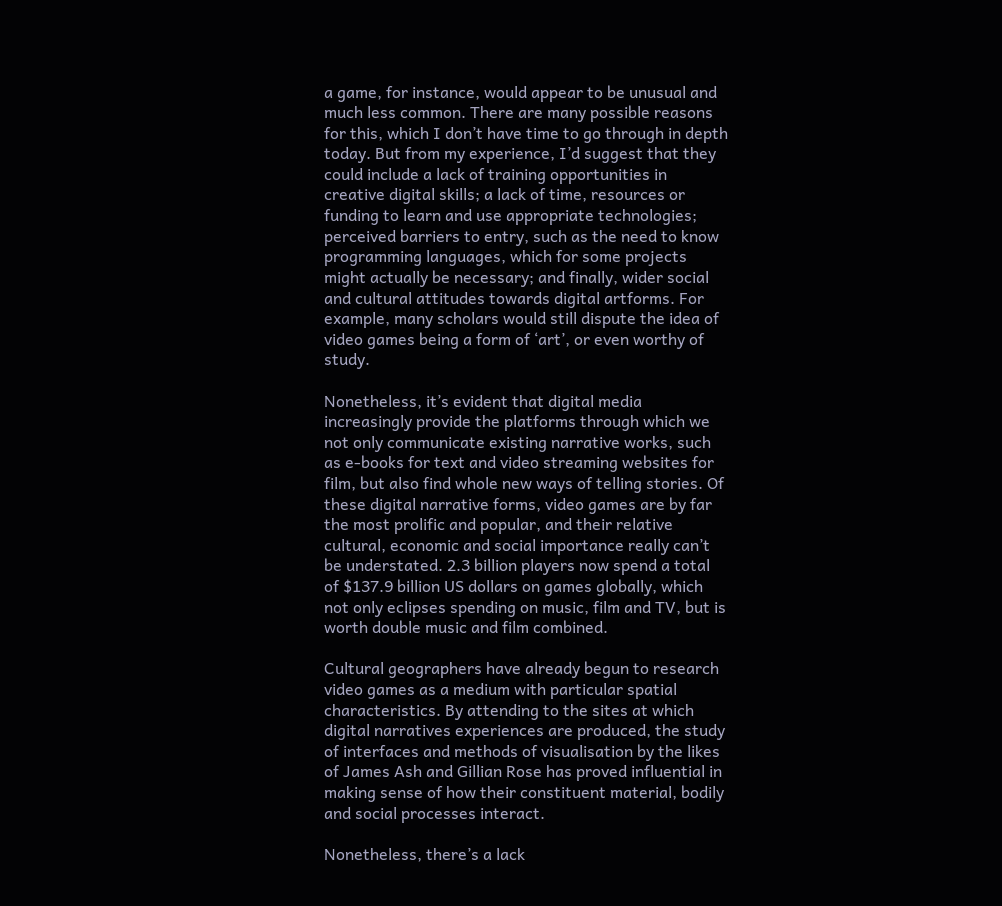a game, for instance, would appear to be unusual and much less common. There are many possible reasons for this, which I don’t have time to go through in depth today. But from my experience, I’d suggest that they could include a lack of training opportunities in creative digital skills; a lack of time, resources or funding to learn and use appropriate technologies; perceived barriers to entry, such as the need to know programming languages, which for some projects might actually be necessary; and finally, wider social and cultural attitudes towards digital artforms. For example, many scholars would still dispute the idea of video games being a form of ‘art’, or even worthy of study.

Nonetheless, it’s evident that digital media increasingly provide the platforms through which we not only communicate existing narrative works, such as e-books for text and video streaming websites for film, but also find whole new ways of telling stories. Of these digital narrative forms, video games are by far the most prolific and popular, and their relative cultural, economic and social importance really can’t be understated. 2.3 billion players now spend a total of $137.9 billion US dollars on games globally, which not only eclipses spending on music, film and TV, but is worth double music and film combined.

Cultural geographers have already begun to research video games as a medium with particular spatial characteristics. By attending to the sites at which digital narratives experiences are produced, the study of interfaces and methods of visualisation by the likes of James Ash and Gillian Rose has proved influential in making sense of how their constituent material, bodily and social processes interact.

Nonetheless, there’s a lack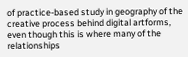of practice-based study in geography of the creative process behind digital artforms, even though this is where many of the relationships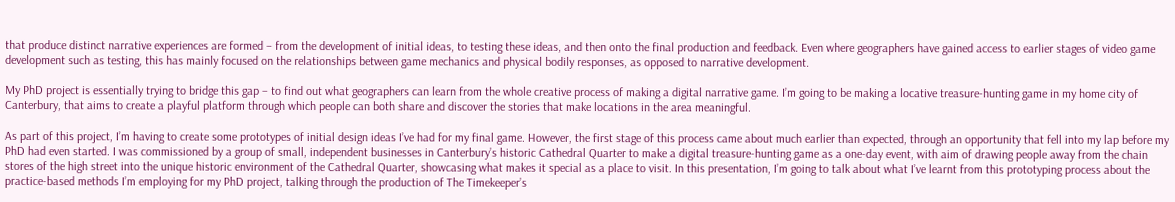that produce distinct narrative experiences are formed – from the development of initial ideas, to testing these ideas, and then onto the final production and feedback. Even where geographers have gained access to earlier stages of video game development such as testing, this has mainly focused on the relationships between game mechanics and physical bodily responses, as opposed to narrative development.

My PhD project is essentially trying to bridge this gap – to find out what geographers can learn from the whole creative process of making a digital narrative game. I’m going to be making a locative treasure-hunting game in my home city of Canterbury, that aims to create a playful platform through which people can both share and discover the stories that make locations in the area meaningful.

As part of this project, I’m having to create some prototypes of initial design ideas I’ve had for my final game. However, the first stage of this process came about much earlier than expected, through an opportunity that fell into my lap before my PhD had even started. I was commissioned by a group of small, independent businesses in Canterbury’s historic Cathedral Quarter to make a digital treasure-hunting game as a one-day event, with aim of drawing people away from the chain stores of the high street into the unique historic environment of the Cathedral Quarter, showcasing what makes it special as a place to visit. In this presentation, I’m going to talk about what I’ve learnt from this prototyping process about the practice-based methods I’m employing for my PhD project, talking through the production of The Timekeeper’s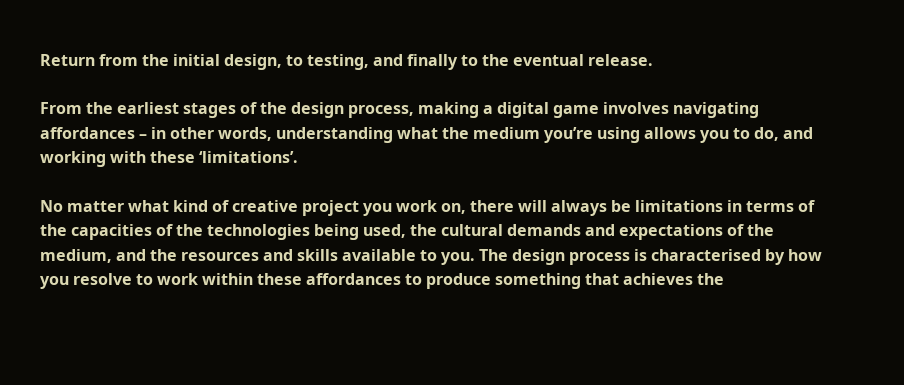Return from the initial design, to testing, and finally to the eventual release.

From the earliest stages of the design process, making a digital game involves navigating affordances – in other words, understanding what the medium you’re using allows you to do, and working with these ‘limitations’.

No matter what kind of creative project you work on, there will always be limitations in terms of the capacities of the technologies being used, the cultural demands and expectations of the medium, and the resources and skills available to you. The design process is characterised by how you resolve to work within these affordances to produce something that achieves the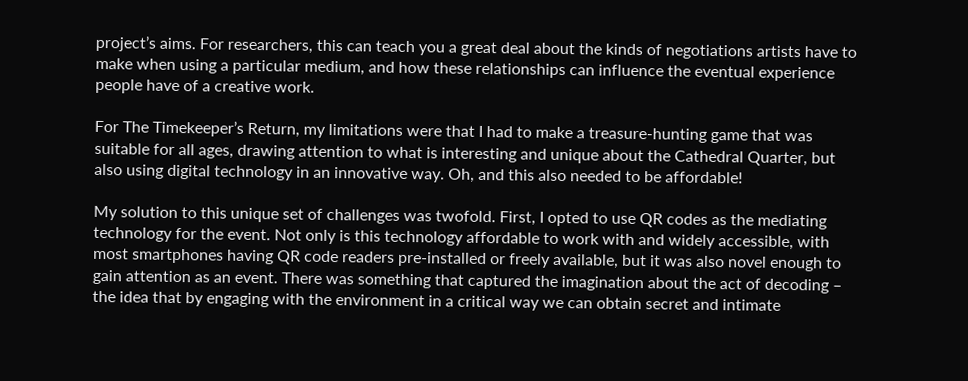project’s aims. For researchers, this can teach you a great deal about the kinds of negotiations artists have to make when using a particular medium, and how these relationships can influence the eventual experience people have of a creative work.

For The Timekeeper’s Return, my limitations were that I had to make a treasure-hunting game that was suitable for all ages, drawing attention to what is interesting and unique about the Cathedral Quarter, but also using digital technology in an innovative way. Oh, and this also needed to be affordable!

My solution to this unique set of challenges was twofold. First, I opted to use QR codes as the mediating technology for the event. Not only is this technology affordable to work with and widely accessible, with most smartphones having QR code readers pre-installed or freely available, but it was also novel enough to gain attention as an event. There was something that captured the imagination about the act of decoding – the idea that by engaging with the environment in a critical way we can obtain secret and intimate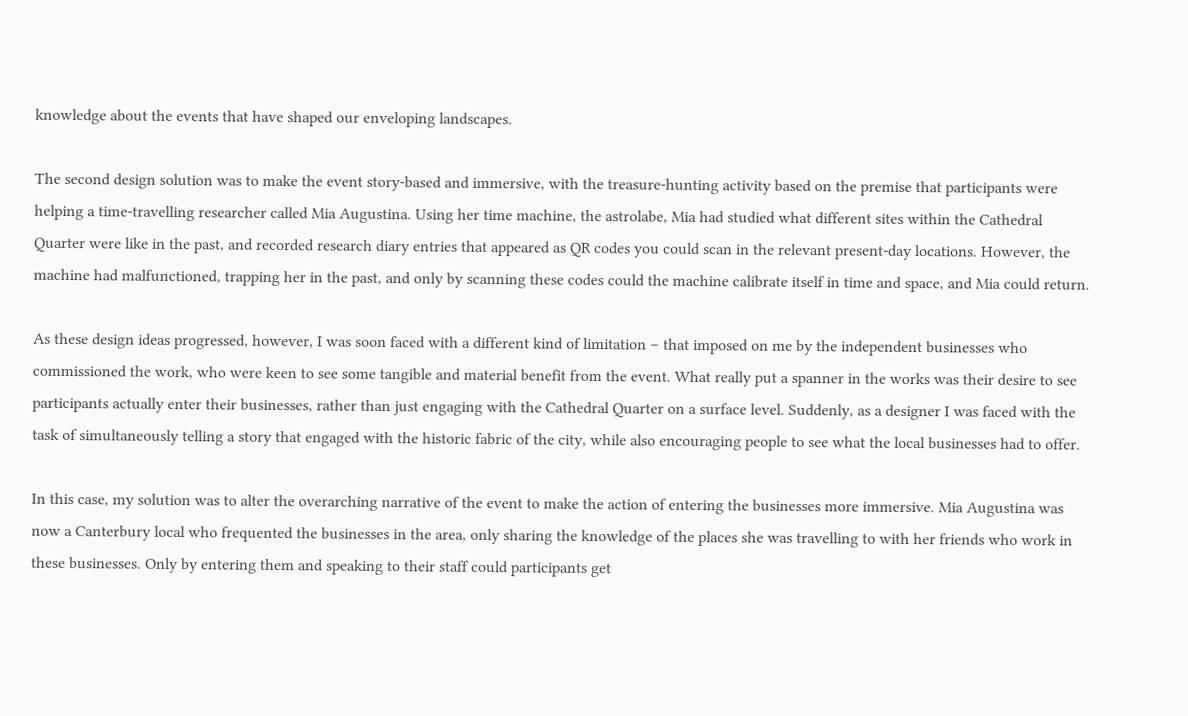knowledge about the events that have shaped our enveloping landscapes.

The second design solution was to make the event story-based and immersive, with the treasure-hunting activity based on the premise that participants were helping a time-travelling researcher called Mia Augustina. Using her time machine, the astrolabe, Mia had studied what different sites within the Cathedral Quarter were like in the past, and recorded research diary entries that appeared as QR codes you could scan in the relevant present-day locations. However, the machine had malfunctioned, trapping her in the past, and only by scanning these codes could the machine calibrate itself in time and space, and Mia could return.

As these design ideas progressed, however, I was soon faced with a different kind of limitation – that imposed on me by the independent businesses who commissioned the work, who were keen to see some tangible and material benefit from the event. What really put a spanner in the works was their desire to see participants actually enter their businesses, rather than just engaging with the Cathedral Quarter on a surface level. Suddenly, as a designer I was faced with the task of simultaneously telling a story that engaged with the historic fabric of the city, while also encouraging people to see what the local businesses had to offer.

In this case, my solution was to alter the overarching narrative of the event to make the action of entering the businesses more immersive. Mia Augustina was now a Canterbury local who frequented the businesses in the area, only sharing the knowledge of the places she was travelling to with her friends who work in these businesses. Only by entering them and speaking to their staff could participants get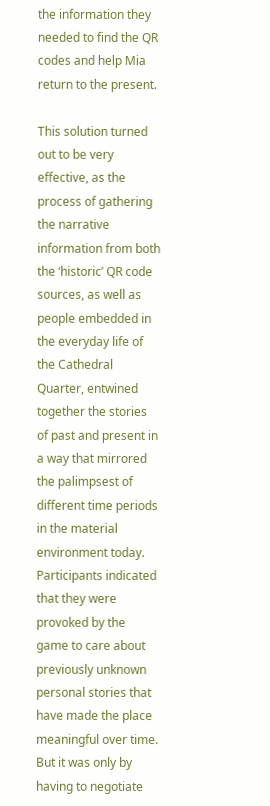the information they needed to find the QR codes and help Mia return to the present.

This solution turned out to be very effective, as the process of gathering the narrative information from both the ‘historic’ QR code sources, as well as people embedded in the everyday life of the Cathedral Quarter, entwined together the stories of past and present in a way that mirrored the palimpsest of different time periods in the material environment today. Participants indicated that they were provoked by the game to care about previously unknown personal stories that have made the place meaningful over time. But it was only by having to negotiate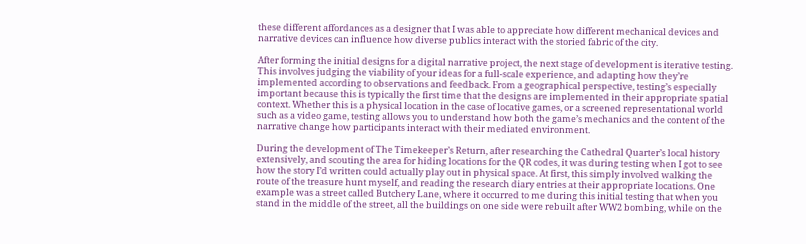these different affordances as a designer that I was able to appreciate how different mechanical devices and narrative devices can influence how diverse publics interact with the storied fabric of the city.

After forming the initial designs for a digital narrative project, the next stage of development is iterative testing. This involves judging the viability of your ideas for a full-scale experience, and adapting how they’re implemented according to observations and feedback. From a geographical perspective, testing’s especially important because this is typically the first time that the designs are implemented in their appropriate spatial context. Whether this is a physical location in the case of locative games, or a screened representational world such as a video game, testing allows you to understand how both the game’s mechanics and the content of the narrative change how participants interact with their mediated environment.

During the development of The Timekeeper’s Return, after researching the Cathedral Quarter’s local history extensively, and scouting the area for hiding locations for the QR codes, it was during testing when I got to see how the story I’d written could actually play out in physical space. At first, this simply involved walking the route of the treasure hunt myself, and reading the research diary entries at their appropriate locations. One example was a street called Butchery Lane, where it occurred to me during this initial testing that when you stand in the middle of the street, all the buildings on one side were rebuilt after WW2 bombing, while on the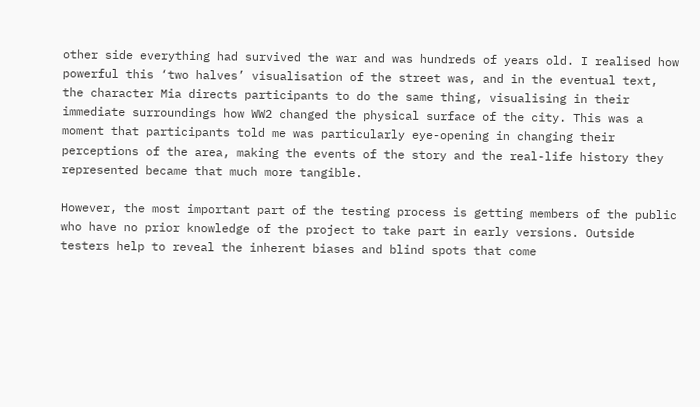other side everything had survived the war and was hundreds of years old. I realised how powerful this ‘two halves’ visualisation of the street was, and in the eventual text, the character Mia directs participants to do the same thing, visualising in their immediate surroundings how WW2 changed the physical surface of the city. This was a moment that participants told me was particularly eye-opening in changing their perceptions of the area, making the events of the story and the real-life history they represented became that much more tangible.

However, the most important part of the testing process is getting members of the public who have no prior knowledge of the project to take part in early versions. Outside testers help to reveal the inherent biases and blind spots that come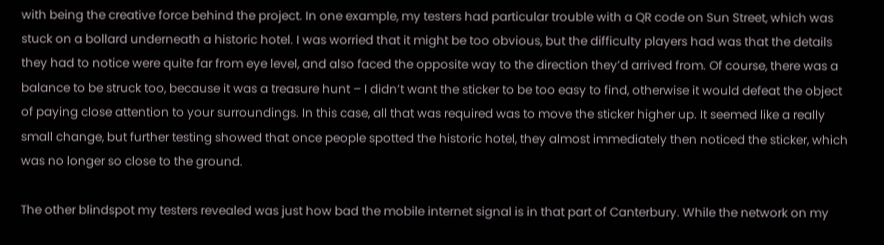with being the creative force behind the project. In one example, my testers had particular trouble with a QR code on Sun Street, which was stuck on a bollard underneath a historic hotel. I was worried that it might be too obvious, but the difficulty players had was that the details they had to notice were quite far from eye level, and also faced the opposite way to the direction they’d arrived from. Of course, there was a balance to be struck too, because it was a treasure hunt – I didn’t want the sticker to be too easy to find, otherwise it would defeat the object of paying close attention to your surroundings. In this case, all that was required was to move the sticker higher up. It seemed like a really small change, but further testing showed that once people spotted the historic hotel, they almost immediately then noticed the sticker, which was no longer so close to the ground.

The other blindspot my testers revealed was just how bad the mobile internet signal is in that part of Canterbury. While the network on my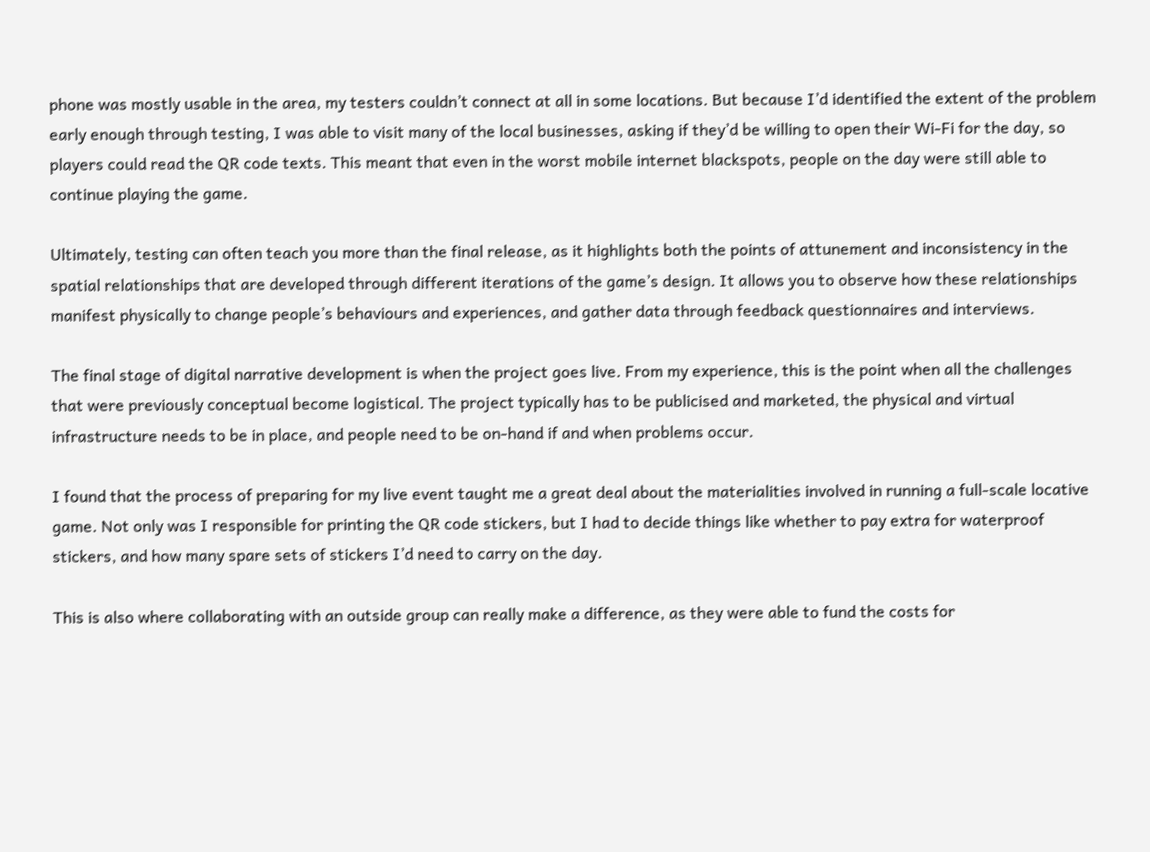phone was mostly usable in the area, my testers couldn’t connect at all in some locations. But because I’d identified the extent of the problem early enough through testing, I was able to visit many of the local businesses, asking if they’d be willing to open their Wi-Fi for the day, so players could read the QR code texts. This meant that even in the worst mobile internet blackspots, people on the day were still able to continue playing the game.

Ultimately, testing can often teach you more than the final release, as it highlights both the points of attunement and inconsistency in the spatial relationships that are developed through different iterations of the game’s design. It allows you to observe how these relationships manifest physically to change people’s behaviours and experiences, and gather data through feedback questionnaires and interviews.

The final stage of digital narrative development is when the project goes live. From my experience, this is the point when all the challenges that were previously conceptual become logistical. The project typically has to be publicised and marketed, the physical and virtual infrastructure needs to be in place, and people need to be on-hand if and when problems occur.

I found that the process of preparing for my live event taught me a great deal about the materialities involved in running a full-scale locative game. Not only was I responsible for printing the QR code stickers, but I had to decide things like whether to pay extra for waterproof stickers, and how many spare sets of stickers I’d need to carry on the day.

This is also where collaborating with an outside group can really make a difference, as they were able to fund the costs for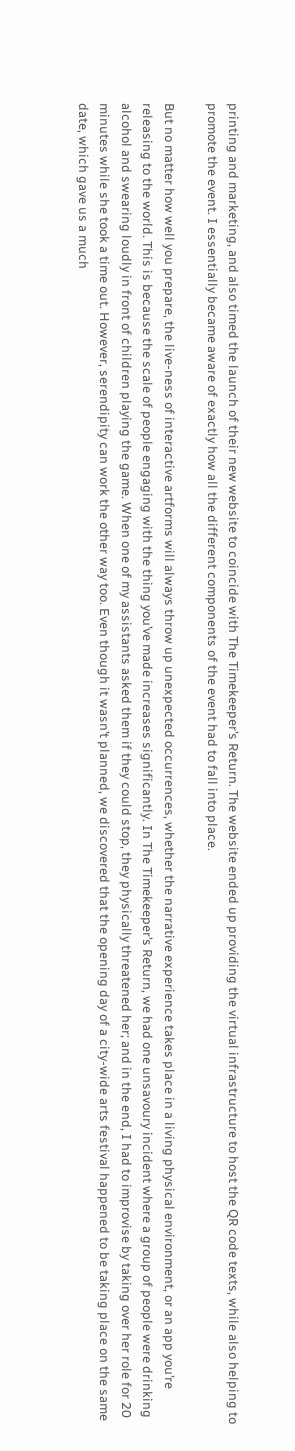printing and marketing, and also timed the launch of their new website to coincide with The Timekeeper’s Return. The website ended up providing the virtual infrastructure to host the QR code texts, while also helping to promote the event. I essentially became aware of exactly how all the different components of the event had to fall into place.

But no matter how well you prepare, the live-ness of interactive artforms will always throw up unexpected occurrences, whether the narrative experience takes place in a living physical environment, or an app you’re releasing to the world. This is because the scale of people engaging with the thing you’ve made increases significantly. In The Timekeeper’s Return, we had one unsavoury incident where a group of people were drinking alcohol and swearing loudly in front of children playing the game. When one of my assistants asked them if they could stop, they physically threatened her; and in the end, I had to improvise by taking over her role for 20 minutes while she took a time out. However, serendipity can work the other way too. Even though it wasn’t planned, we discovered that the opening day of a city-wide arts festival happened to be taking place on the same date, which gave us a much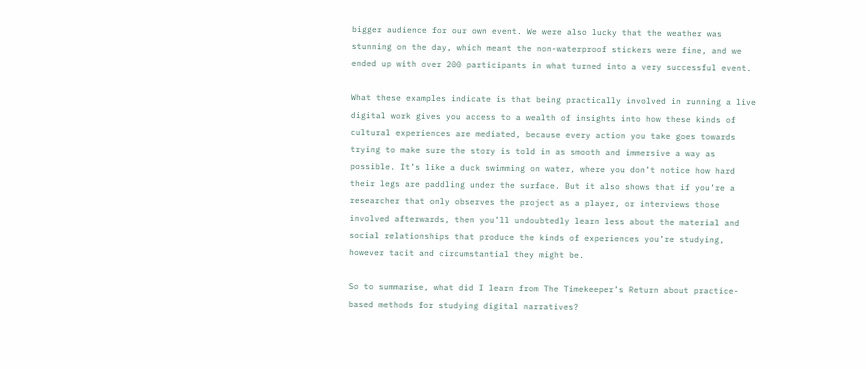bigger audience for our own event. We were also lucky that the weather was stunning on the day, which meant the non-waterproof stickers were fine, and we ended up with over 200 participants in what turned into a very successful event.

What these examples indicate is that being practically involved in running a live digital work gives you access to a wealth of insights into how these kinds of cultural experiences are mediated, because every action you take goes towards trying to make sure the story is told in as smooth and immersive a way as possible. It’s like a duck swimming on water, where you don’t notice how hard their legs are paddling under the surface. But it also shows that if you’re a researcher that only observes the project as a player, or interviews those involved afterwards, then you’ll undoubtedly learn less about the material and social relationships that produce the kinds of experiences you’re studying, however tacit and circumstantial they might be.

So to summarise, what did I learn from The Timekeeper’s Return about practice-based methods for studying digital narratives?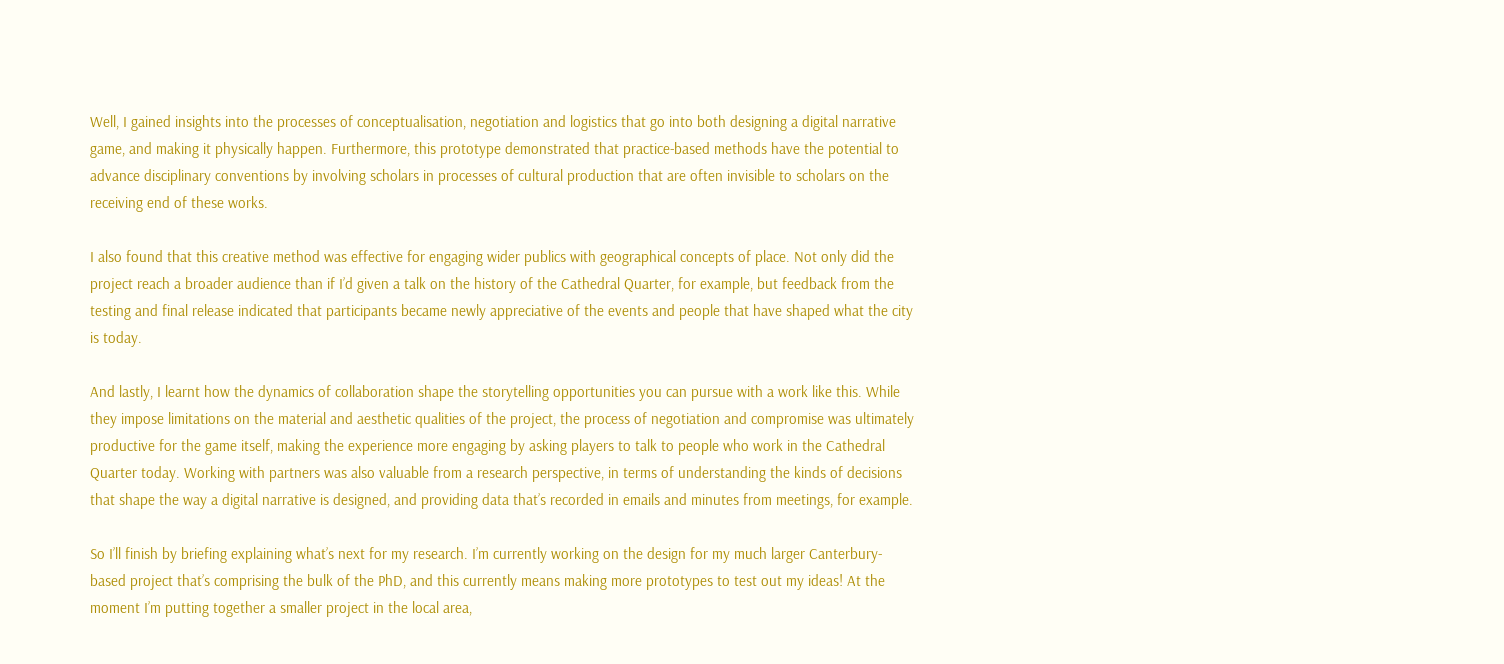Well, I gained insights into the processes of conceptualisation, negotiation and logistics that go into both designing a digital narrative game, and making it physically happen. Furthermore, this prototype demonstrated that practice-based methods have the potential to advance disciplinary conventions by involving scholars in processes of cultural production that are often invisible to scholars on the receiving end of these works.

I also found that this creative method was effective for engaging wider publics with geographical concepts of place. Not only did the project reach a broader audience than if I’d given a talk on the history of the Cathedral Quarter, for example, but feedback from the testing and final release indicated that participants became newly appreciative of the events and people that have shaped what the city is today.

And lastly, I learnt how the dynamics of collaboration shape the storytelling opportunities you can pursue with a work like this. While they impose limitations on the material and aesthetic qualities of the project, the process of negotiation and compromise was ultimately productive for the game itself, making the experience more engaging by asking players to talk to people who work in the Cathedral Quarter today. Working with partners was also valuable from a research perspective, in terms of understanding the kinds of decisions that shape the way a digital narrative is designed, and providing data that’s recorded in emails and minutes from meetings, for example.

So I’ll finish by briefing explaining what’s next for my research. I’m currently working on the design for my much larger Canterbury-based project that’s comprising the bulk of the PhD, and this currently means making more prototypes to test out my ideas! At the moment I’m putting together a smaller project in the local area,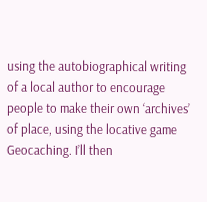using the autobiographical writing of a local author to encourage people to make their own ‘archives’ of place, using the locative game Geocaching. I’ll then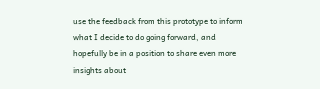use the feedback from this prototype to inform what I decide to do going forward, and hopefully be in a position to share even more insights about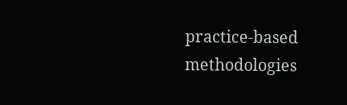practice-based methodologies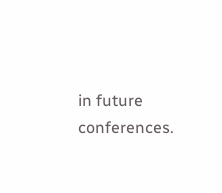in future conferences.